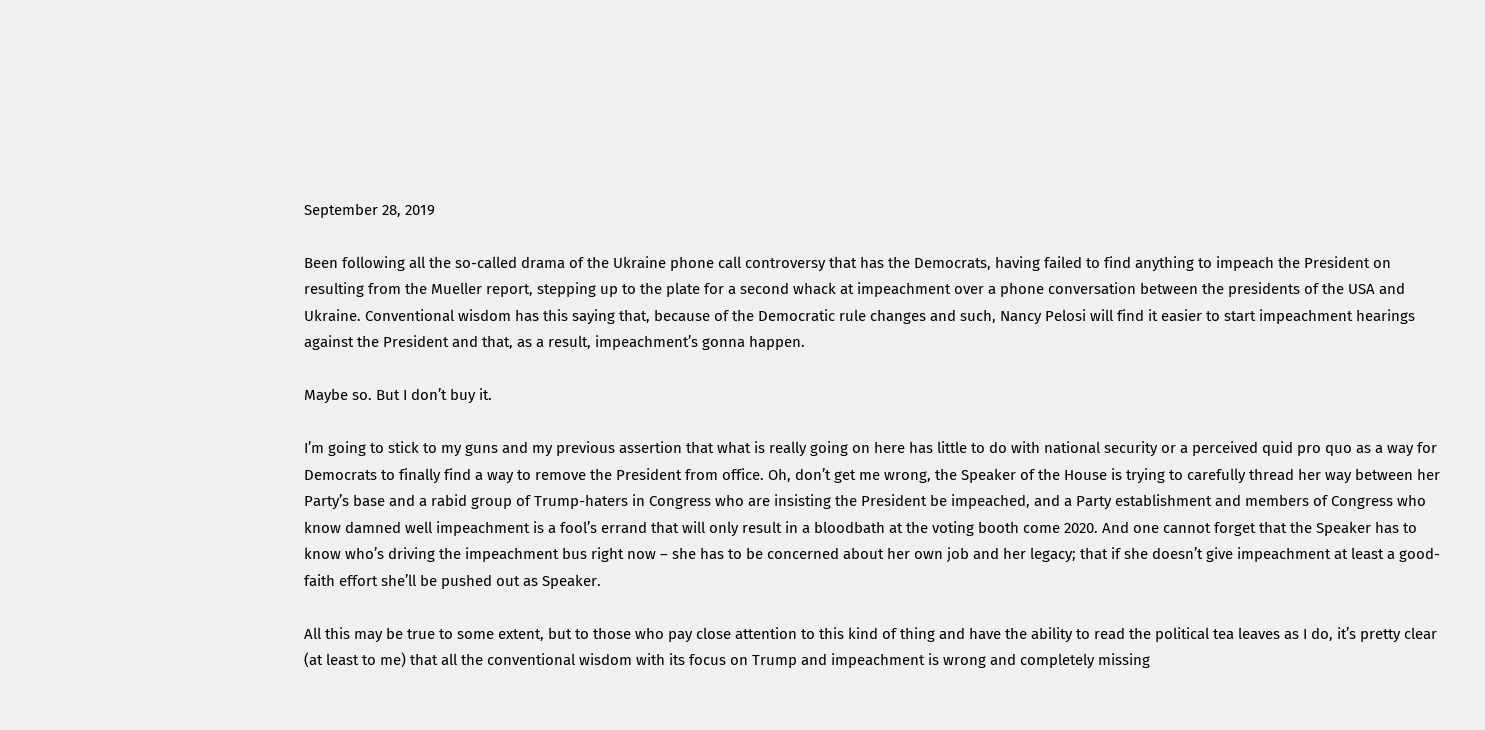September 28, 2019

Been following all the so-called drama of the Ukraine phone call controversy that has the Democrats, having failed to find anything to impeach the President on resulting from the Mueller report, stepping up to the plate for a second whack at impeachment over a phone conversation between the presidents of the USA and Ukraine. Conventional wisdom has this saying that, because of the Democratic rule changes and such, Nancy Pelosi will find it easier to start impeachment hearings against the President and that, as a result, impeachment’s gonna happen.

Maybe so. But I don’t buy it.

I’m going to stick to my guns and my previous assertion that what is really going on here has little to do with national security or a perceived quid pro quo as a way for Democrats to finally find a way to remove the President from office. Oh, don’t get me wrong, the Speaker of the House is trying to carefully thread her way between her Party’s base and a rabid group of Trump-haters in Congress who are insisting the President be impeached, and a Party establishment and members of Congress who know damned well impeachment is a fool’s errand that will only result in a bloodbath at the voting booth come 2020. And one cannot forget that the Speaker has to know who’s driving the impeachment bus right now – she has to be concerned about her own job and her legacy; that if she doesn’t give impeachment at least a good-faith effort she’ll be pushed out as Speaker.

All this may be true to some extent, but to those who pay close attention to this kind of thing and have the ability to read the political tea leaves as I do, it’s pretty clear (at least to me) that all the conventional wisdom with its focus on Trump and impeachment is wrong and completely missing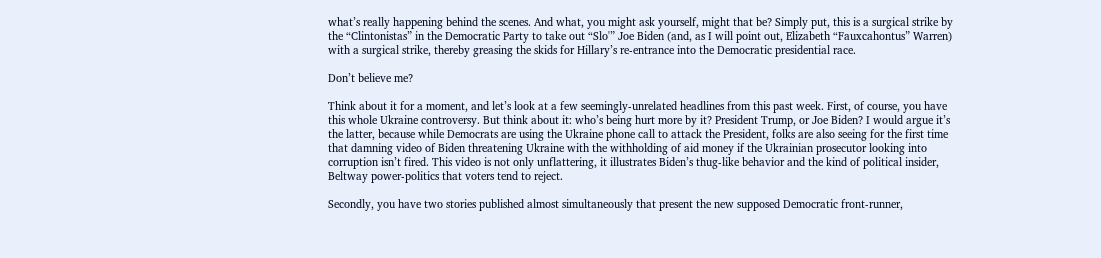what’s really happening behind the scenes. And what, you might ask yourself, might that be? Simply put, this is a surgical strike by the “Clintonistas” in the Democratic Party to take out “Slo'” Joe Biden (and, as I will point out, Elizabeth “Fauxcahontus” Warren) with a surgical strike, thereby greasing the skids for Hillary’s re-entrance into the Democratic presidential race.

Don’t believe me?

Think about it for a moment, and let’s look at a few seemingly-unrelated headlines from this past week. First, of course, you have this whole Ukraine controversy. But think about it: who’s being hurt more by it? President Trump, or Joe Biden? I would argue it’s the latter, because while Democrats are using the Ukraine phone call to attack the President, folks are also seeing for the first time that damning video of Biden threatening Ukraine with the withholding of aid money if the Ukrainian prosecutor looking into corruption isn’t fired. This video is not only unflattering, it illustrates Biden’s thug-like behavior and the kind of political insider, Beltway power-politics that voters tend to reject.

Secondly, you have two stories published almost simultaneously that present the new supposed Democratic front-runner,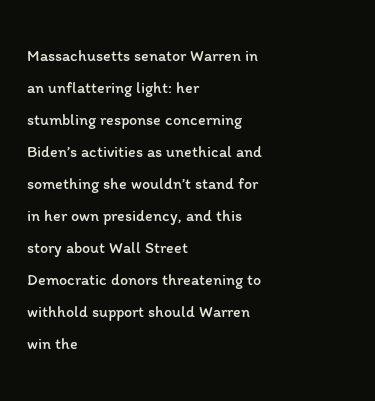Massachusetts senator Warren in an unflattering light: her stumbling response concerning Biden’s activities as unethical and something she wouldn’t stand for in her own presidency, and this story about Wall Street Democratic donors threatening to withhold support should Warren win the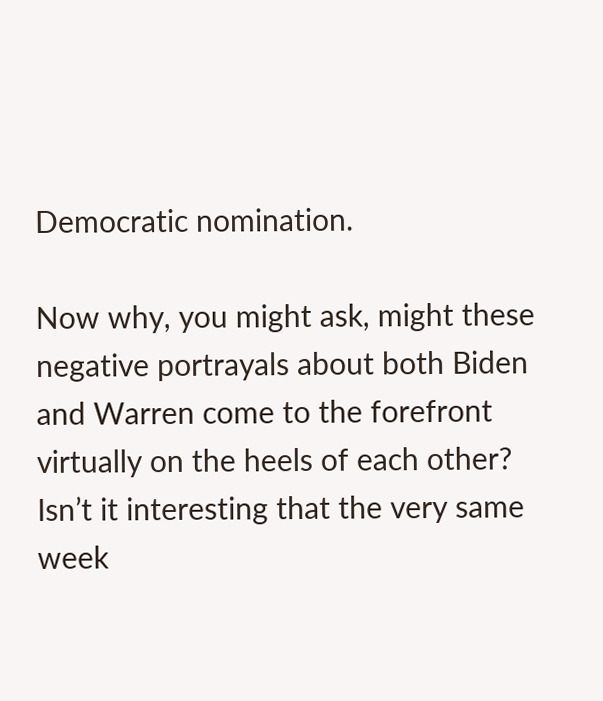Democratic nomination.

Now why, you might ask, might these negative portrayals about both Biden and Warren come to the forefront virtually on the heels of each other? Isn’t it interesting that the very same week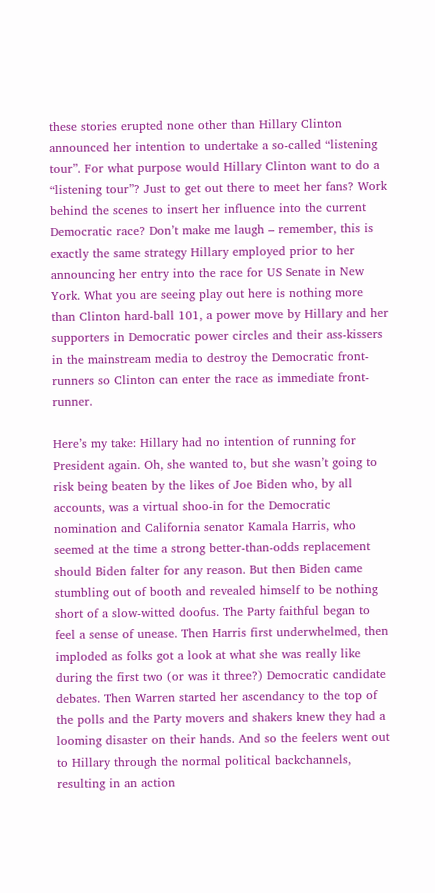these stories erupted none other than Hillary Clinton announced her intention to undertake a so-called “listening tour”. For what purpose would Hillary Clinton want to do a “listening tour”? Just to get out there to meet her fans? Work behind the scenes to insert her influence into the current Democratic race? Don’t make me laugh – remember, this is exactly the same strategy Hillary employed prior to her announcing her entry into the race for US Senate in New York. What you are seeing play out here is nothing more than Clinton hard-ball 101, a power move by Hillary and her supporters in Democratic power circles and their ass-kissers in the mainstream media to destroy the Democratic front-runners so Clinton can enter the race as immediate front-runner.

Here’s my take: Hillary had no intention of running for President again. Oh, she wanted to, but she wasn’t going to risk being beaten by the likes of Joe Biden who, by all accounts, was a virtual shoo-in for the Democratic nomination and California senator Kamala Harris, who seemed at the time a strong better-than-odds replacement should Biden falter for any reason. But then Biden came stumbling out of booth and revealed himself to be nothing short of a slow-witted doofus. The Party faithful began to feel a sense of unease. Then Harris first underwhelmed, then imploded as folks got a look at what she was really like during the first two (or was it three?) Democratic candidate debates. Then Warren started her ascendancy to the top of the polls and the Party movers and shakers knew they had a looming disaster on their hands. And so the feelers went out to Hillary through the normal political backchannels, resulting in an action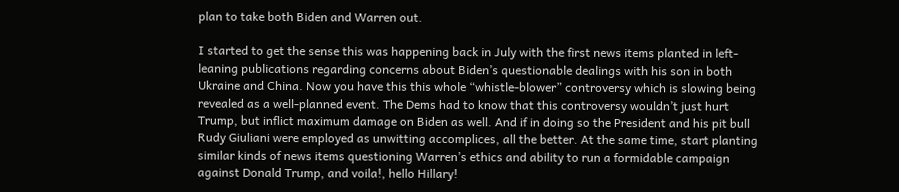plan to take both Biden and Warren out.

I started to get the sense this was happening back in July with the first news items planted in left-leaning publications regarding concerns about Biden’s questionable dealings with his son in both Ukraine and China. Now you have this this whole “whistle-blower” controversy which is slowing being revealed as a well-planned event. The Dems had to know that this controversy wouldn’t just hurt Trump, but inflict maximum damage on Biden as well. And if in doing so the President and his pit bull Rudy Giuliani were employed as unwitting accomplices, all the better. At the same time, start planting similar kinds of news items questioning Warren’s ethics and ability to run a formidable campaign against Donald Trump, and voila!, hello Hillary!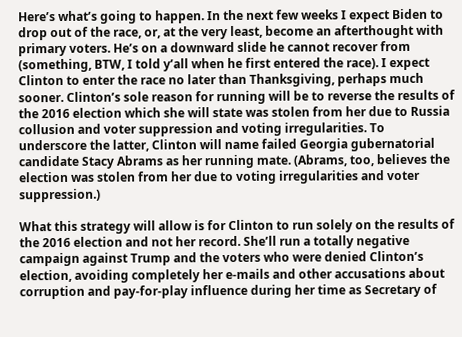Here’s what’s going to happen. In the next few weeks I expect Biden to drop out of the race, or, at the very least, become an afterthought with primary voters. He’s on a downward slide he cannot recover from (something, BTW, I told y’all when he first entered the race). I expect Clinton to enter the race no later than Thanksgiving, perhaps much sooner. Clinton’s sole reason for running will be to reverse the results of the 2016 election which she will state was stolen from her due to Russia collusion and voter suppression and voting irregularities. To underscore the latter, Clinton will name failed Georgia gubernatorial candidate Stacy Abrams as her running mate. (Abrams, too, believes the election was stolen from her due to voting irregularities and voter suppression.)

What this strategy will allow is for Clinton to run solely on the results of the 2016 election and not her record. She’ll run a totally negative campaign against Trump and the voters who were denied Clinton’s election, avoiding completely her e-mails and other accusations about corruption and pay-for-play influence during her time as Secretary of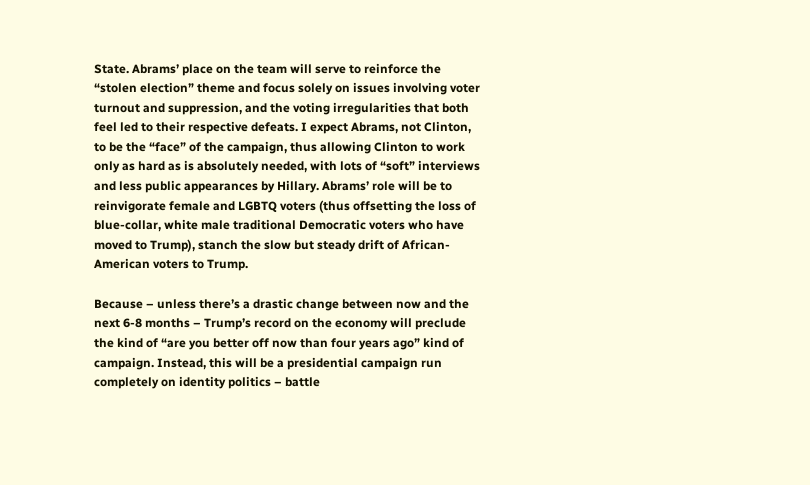State. Abrams’ place on the team will serve to reinforce the “stolen election” theme and focus solely on issues involving voter turnout and suppression, and the voting irregularities that both feel led to their respective defeats. I expect Abrams, not Clinton, to be the “face” of the campaign, thus allowing Clinton to work only as hard as is absolutely needed, with lots of “soft” interviews and less public appearances by Hillary. Abrams’ role will be to reinvigorate female and LGBTQ voters (thus offsetting the loss of blue-collar, white male traditional Democratic voters who have moved to Trump), stanch the slow but steady drift of African-American voters to Trump.

Because – unless there’s a drastic change between now and the next 6-8 months – Trump’s record on the economy will preclude the kind of “are you better off now than four years ago” kind of campaign. Instead, this will be a presidential campaign run completely on identity politics – battle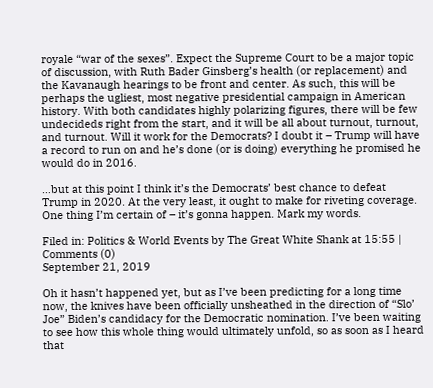royale “war of the sexes”. Expect the Supreme Court to be a major topic of discussion, with Ruth Bader Ginsberg’s health (or replacement) and the Kavanaugh hearings to be front and center. As such, this will be perhaps the ugliest, most negative presidential campaign in American history. With both candidates highly polarizing figures, there will be few undecideds right from the start, and it will be all about turnout, turnout, and turnout. Will it work for the Democrats? I doubt it – Trump will have a record to run on and he’s done (or is doing) everything he promised he would do in 2016.

…but at this point I think it’s the Democrats’ best chance to defeat Trump in 2020. At the very least, it ought to make for riveting coverage. One thing I’m certain of – it’s gonna happen. Mark my words.

Filed in: Politics & World Events by The Great White Shank at 15:55 | Comments (0)
September 21, 2019

Oh it hasn’t happened yet, but as I’ve been predicting for a long time now, the knives have been officially unsheathed in the direction of “Slo’ Joe” Biden’s candidacy for the Democratic nomination. I’ve been waiting to see how this whole thing would ultimately unfold, so as soon as I heard that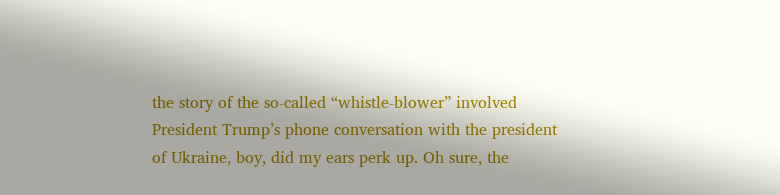the story of the so-called “whistle-blower” involved President Trump’s phone conversation with the president of Ukraine, boy, did my ears perk up. Oh sure, the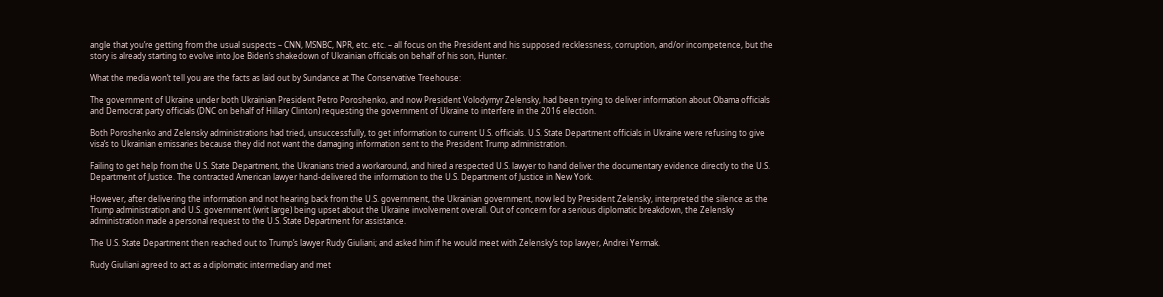angle that you’re getting from the usual suspects – CNN, MSNBC, NPR, etc. etc. – all focus on the President and his supposed recklessness, corruption, and/or incompetence, but the story is already starting to evolve into Joe Biden’s shakedown of Ukrainian officials on behalf of his son, Hunter.

What the media won’t tell you are the facts as laid out by Sundance at The Conservative Treehouse:

The government of Ukraine under both Ukrainian President Petro Poroshenko, and now President Volodymyr Zelensky, had been trying to deliver information about Obama officials and Democrat party officials (DNC on behalf of Hillary Clinton) requesting the government of Ukraine to interfere in the 2016 election.

Both Poroshenko and Zelensky administrations had tried, unsuccessfully, to get information to current U.S. officials. U.S. State Department officials in Ukraine were refusing to give visa’s to Ukrainian emissaries because they did not want the damaging information sent to the President Trump administration.

Failing to get help from the U.S. State Department, the Ukranians tried a workaround, and hired a respected U.S. lawyer to hand deliver the documentary evidence directly to the U.S. Department of Justice. The contracted American lawyer hand-delivered the information to the U.S. Department of Justice in New York.

However, after delivering the information and not hearing back from the U.S. government, the Ukrainian government, now led by President Zelensky, interpreted the silence as the Trump administration and U.S. government (writ large) being upset about the Ukraine involvement overall. Out of concern for a serious diplomatic breakdown, the Zelensky administration made a personal request to the U.S. State Department for assistance.

The U.S. State Department then reached out to Trump’s lawyer Rudy Giuliani; and asked him if he would meet with Zelensky’s top lawyer, Andrei Yermak.

Rudy Giuliani agreed to act as a diplomatic intermediary and met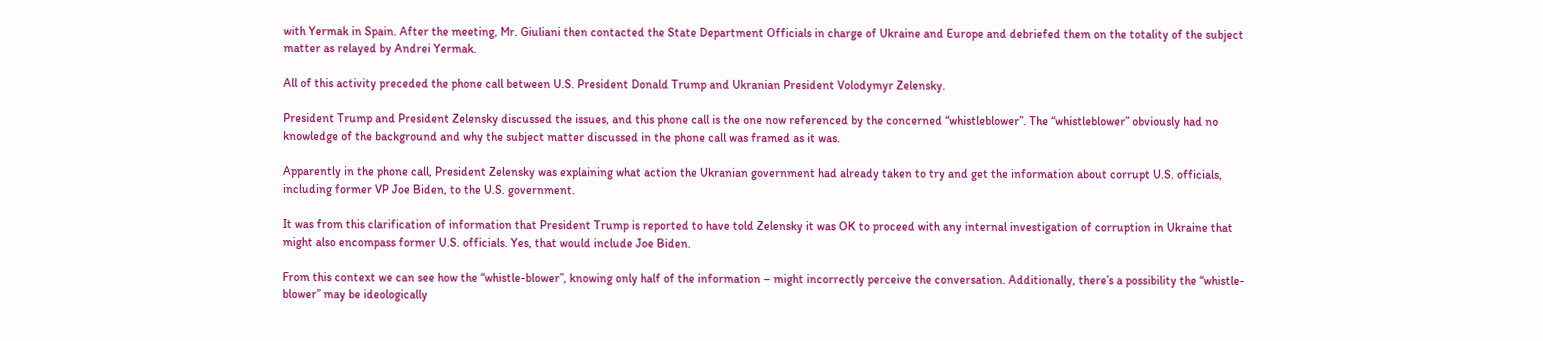with Yermak in Spain. After the meeting, Mr. Giuliani then contacted the State Department Officials in charge of Ukraine and Europe and debriefed them on the totality of the subject matter as relayed by Andrei Yermak.

All of this activity preceded the phone call between U.S. President Donald Trump and Ukranian President Volodymyr Zelensky.

President Trump and President Zelensky discussed the issues, and this phone call is the one now referenced by the concerned “whistleblower”. The “whistleblower” obviously had no knowledge of the background and why the subject matter discussed in the phone call was framed as it was.

Apparently in the phone call, President Zelensky was explaining what action the Ukranian government had already taken to try and get the information about corrupt U.S. officials, including former VP Joe Biden, to the U.S. government.

It was from this clarification of information that President Trump is reported to have told Zelensky it was OK to proceed with any internal investigation of corruption in Ukraine that might also encompass former U.S. officials. Yes, that would include Joe Biden.

From this context we can see how the “whistle-blower”, knowing only half of the information – might incorrectly perceive the conversation. Additionally, there’s a possibility the “whistle-blower” may be ideologically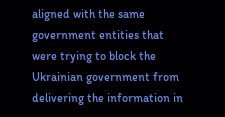aligned with the same government entities that were trying to block the Ukrainian government from delivering the information in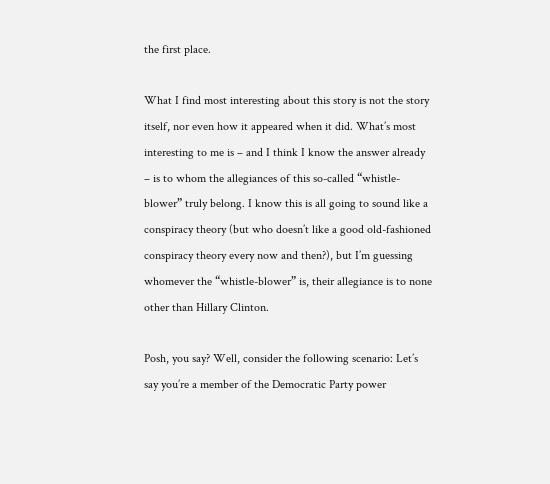the first place.

What I find most interesting about this story is not the story itself, nor even how it appeared when it did. What’s most interesting to me is – and I think I know the answer already – is to whom the allegiances of this so-called “whistle-blower” truly belong. I know this is all going to sound like a conspiracy theory (but who doesn’t like a good old-fashioned conspiracy theory every now and then?), but I’m guessing whomever the “whistle-blower” is, their allegiance is to none other than Hillary Clinton.

Posh, you say? Well, consider the following scenario: Let’s say you’re a member of the Democratic Party power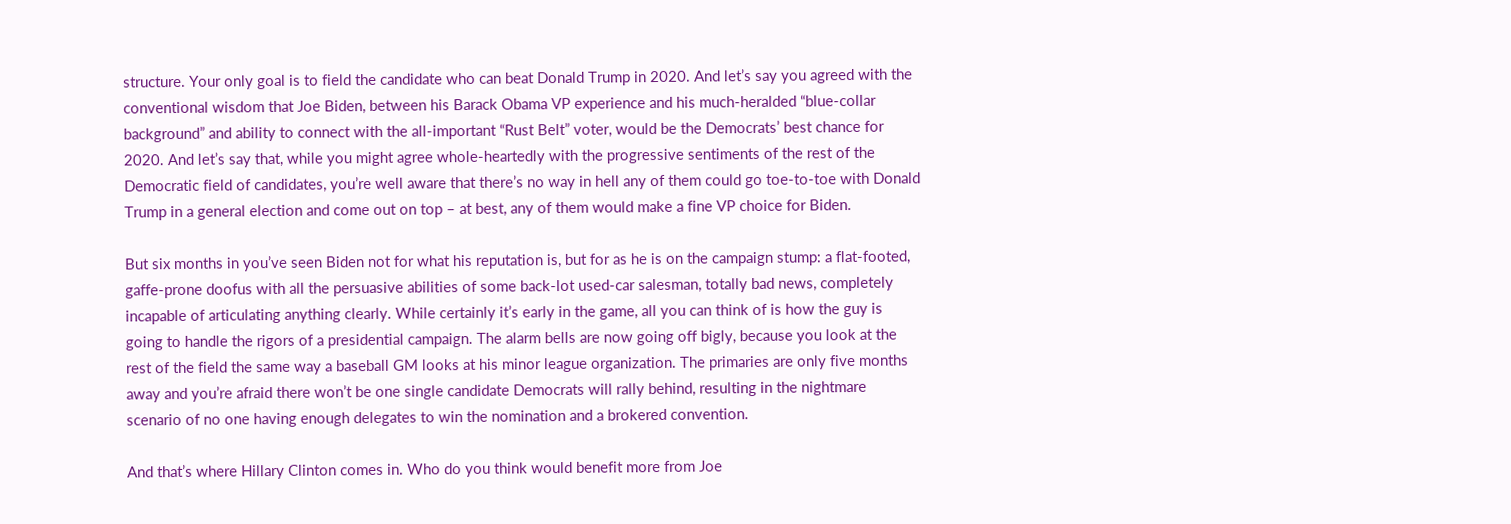structure. Your only goal is to field the candidate who can beat Donald Trump in 2020. And let’s say you agreed with the conventional wisdom that Joe Biden, between his Barack Obama VP experience and his much-heralded “blue-collar background” and ability to connect with the all-important “Rust Belt” voter, would be the Democrats’ best chance for 2020. And let’s say that, while you might agree whole-heartedly with the progressive sentiments of the rest of the Democratic field of candidates, you’re well aware that there’s no way in hell any of them could go toe-to-toe with Donald Trump in a general election and come out on top – at best, any of them would make a fine VP choice for Biden.

But six months in you’ve seen Biden not for what his reputation is, but for as he is on the campaign stump: a flat-footed, gaffe-prone doofus with all the persuasive abilities of some back-lot used-car salesman, totally bad news, completely incapable of articulating anything clearly. While certainly it’s early in the game, all you can think of is how the guy is going to handle the rigors of a presidential campaign. The alarm bells are now going off bigly, because you look at the rest of the field the same way a baseball GM looks at his minor league organization. The primaries are only five months away and you’re afraid there won’t be one single candidate Democrats will rally behind, resulting in the nightmare scenario of no one having enough delegates to win the nomination and a brokered convention.

And that’s where Hillary Clinton comes in. Who do you think would benefit more from Joe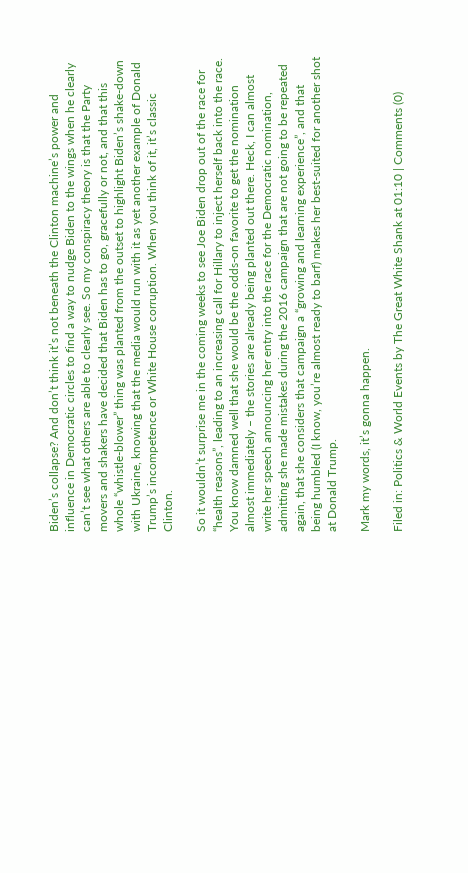Biden’s collapse? And don’t think it’s not beneath the Clinton machine’s power and influence in Democratic circles to find a way to nudge Biden to the wings when he clearly can’t see what others are able to clearly see. So my conspiracy theory is that the Party movers and shakers have decided that Biden has to go, gracefully or not, and that this whole “whistle-blower” thing was planted from the outset to highlight Biden’s shake-down with Ukraine, knowing that the media would run with it as yet another example of Donald Trump’s incompetence or White House corruption. When you think of it, it’s classic Clinton.

So it wouldn’t surprise me in the coming weeks to see Joe Biden drop out of the race for “health reasons”, leading to an increasing call for Hillary to inject herself back into the race. You know damned well that she would be the odds-on favorite to get the nomination almost immediately – the stories are already being planted out there. Heck, I can almost write her speech announcing her entry into the race for the Democratic nomination, admitting she made mistakes during the 2016 campaign that are not going to be repeated again, that she considers that campaign a “growing and learning experience”, and that being humbled (I know, you’re almost ready to barf) makes her best-suited for another shot at Donald Trump.

Mark my words, it’s gonna happen.

Filed in: Politics & World Events by The Great White Shank at 01:10 | Comments (0)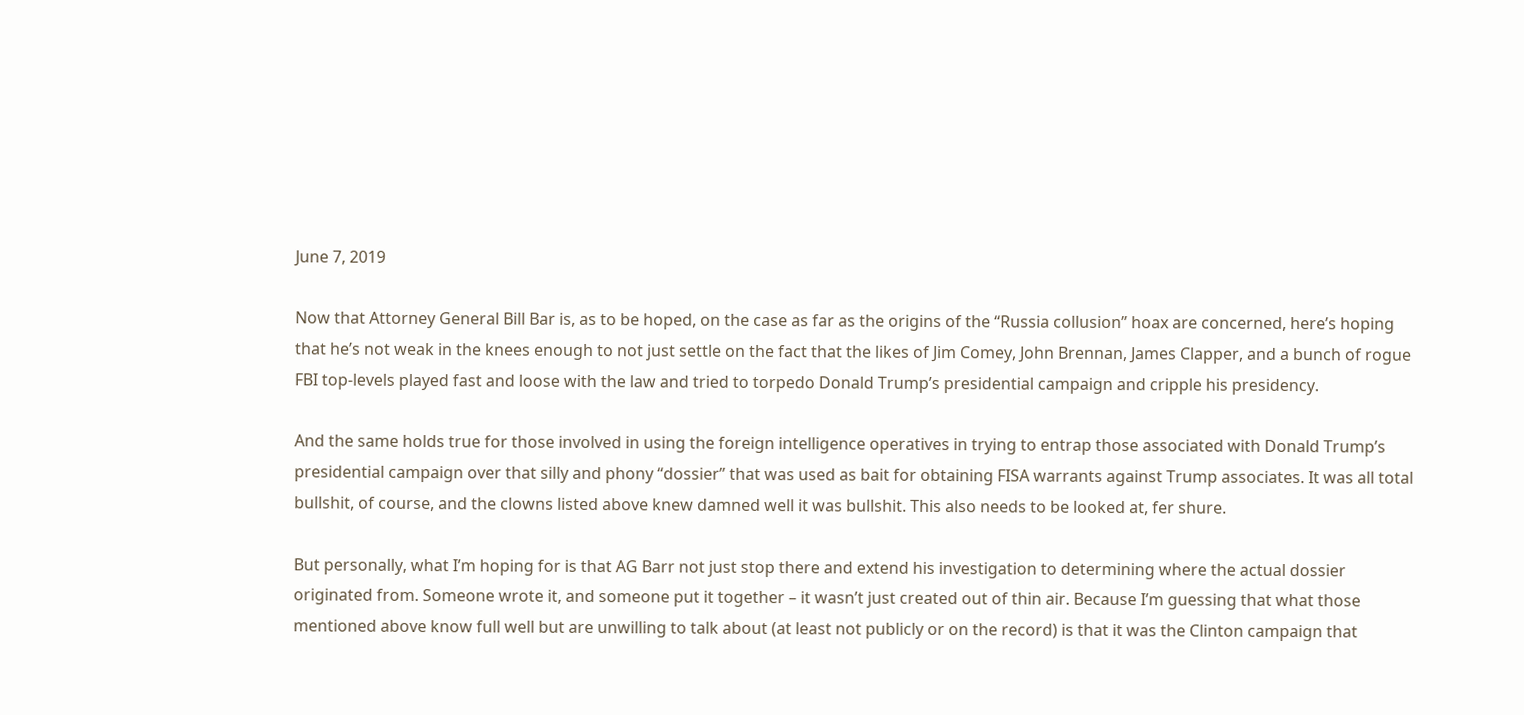June 7, 2019

Now that Attorney General Bill Bar is, as to be hoped, on the case as far as the origins of the “Russia collusion” hoax are concerned, here’s hoping that he’s not weak in the knees enough to not just settle on the fact that the likes of Jim Comey, John Brennan, James Clapper, and a bunch of rogue FBI top-levels played fast and loose with the law and tried to torpedo Donald Trump’s presidential campaign and cripple his presidency.

And the same holds true for those involved in using the foreign intelligence operatives in trying to entrap those associated with Donald Trump’s presidential campaign over that silly and phony “dossier” that was used as bait for obtaining FISA warrants against Trump associates. It was all total bullshit, of course, and the clowns listed above knew damned well it was bullshit. This also needs to be looked at, fer shure.

But personally, what I’m hoping for is that AG Barr not just stop there and extend his investigation to determining where the actual dossier originated from. Someone wrote it, and someone put it together – it wasn’t just created out of thin air. Because I’m guessing that what those mentioned above know full well but are unwilling to talk about (at least not publicly or on the record) is that it was the Clinton campaign that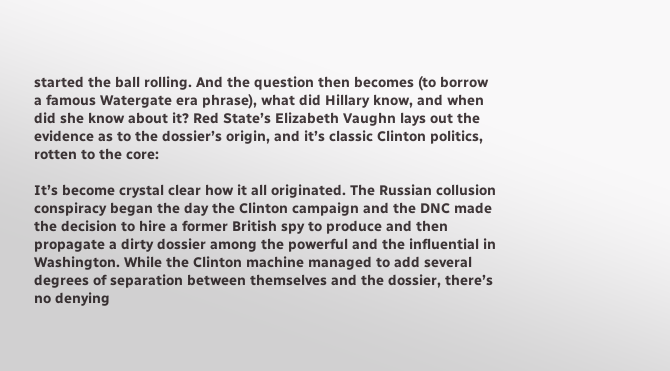started the ball rolling. And the question then becomes (to borrow a famous Watergate era phrase), what did Hillary know, and when did she know about it? Red State’s Elizabeth Vaughn lays out the evidence as to the dossier’s origin, and it’s classic Clinton politics, rotten to the core:

It’s become crystal clear how it all originated. The Russian collusion conspiracy began the day the Clinton campaign and the DNC made the decision to hire a former British spy to produce and then propagate a dirty dossier among the powerful and the influential in Washington. While the Clinton machine managed to add several degrees of separation between themselves and the dossier, there’s no denying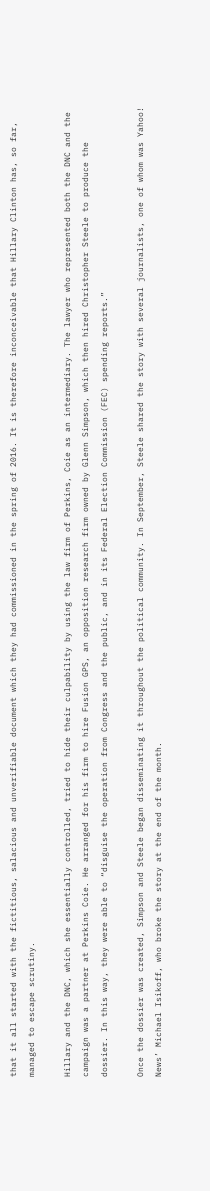that it all started with the fictitious, salacious and unverifiable document which they had commissioned in the spring of 2016. It is therefore inconceivable that Hillary Clinton has, so far, managed to escape scrutiny.

Hillary and the DNC, which she essentially controlled, tried to hide their culpability by using the law firm of Perkins, Coie as an intermediary. The lawyer who represented both the DNC and the campaign was a partner at Perkins Coie. He arranged for his firm to hire Fusion GPS, an opposition research firm owned by Glenn Simpson, which then hired Christopher Steele to produce the dossier. In this way, they were able to “disguise the operation from Congress and the public, and in its Federal Election Commission (FEC) spending reports.”

Once the dossier was created, Simpson and Steele began disseminating it throughout the political community. In September, Steele shared the story with several journalists, one of whom was Yahoo! News’ Michael Isikoff, who broke the story at the end of the month.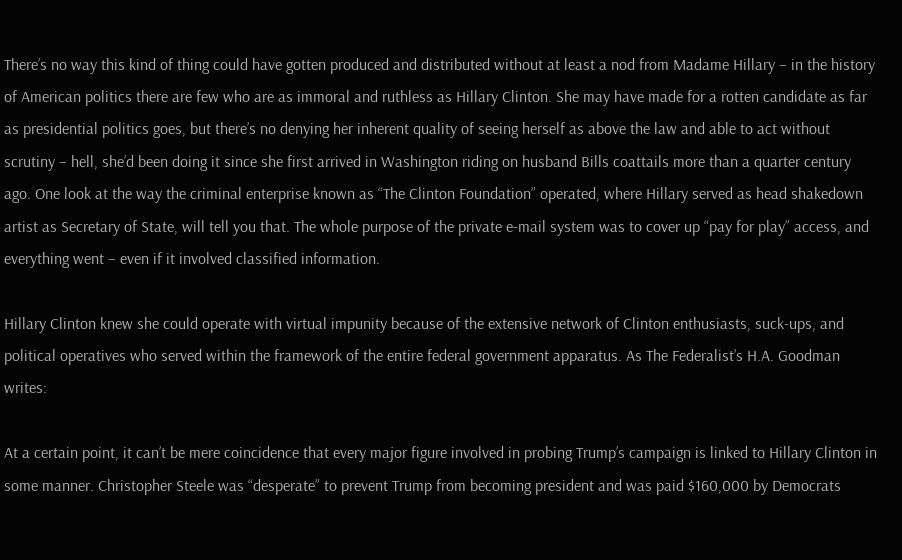There’s no way this kind of thing could have gotten produced and distributed without at least a nod from Madame Hillary – in the history of American politics there are few who are as immoral and ruthless as Hillary Clinton. She may have made for a rotten candidate as far as presidential politics goes, but there’s no denying her inherent quality of seeing herself as above the law and able to act without scrutiny – hell, she’d been doing it since she first arrived in Washington riding on husband Bills coattails more than a quarter century ago. One look at the way the criminal enterprise known as “The Clinton Foundation” operated, where Hillary served as head shakedown artist as Secretary of State, will tell you that. The whole purpose of the private e-mail system was to cover up “pay for play” access, and everything went – even if it involved classified information.

Hillary Clinton knew she could operate with virtual impunity because of the extensive network of Clinton enthusiasts, suck-ups, and political operatives who served within the framework of the entire federal government apparatus. As The Federalist’s H.A. Goodman writes:

At a certain point, it can’t be mere coincidence that every major figure involved in probing Trump’s campaign is linked to Hillary Clinton in some manner. Christopher Steele was “desperate” to prevent Trump from becoming president and was paid $160,000 by Democrats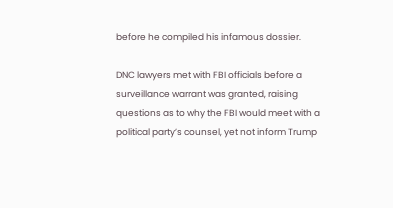before he compiled his infamous dossier.

DNC lawyers met with FBI officials before a surveillance warrant was granted, raising questions as to why the FBI would meet with a political party’s counsel, yet not inform Trump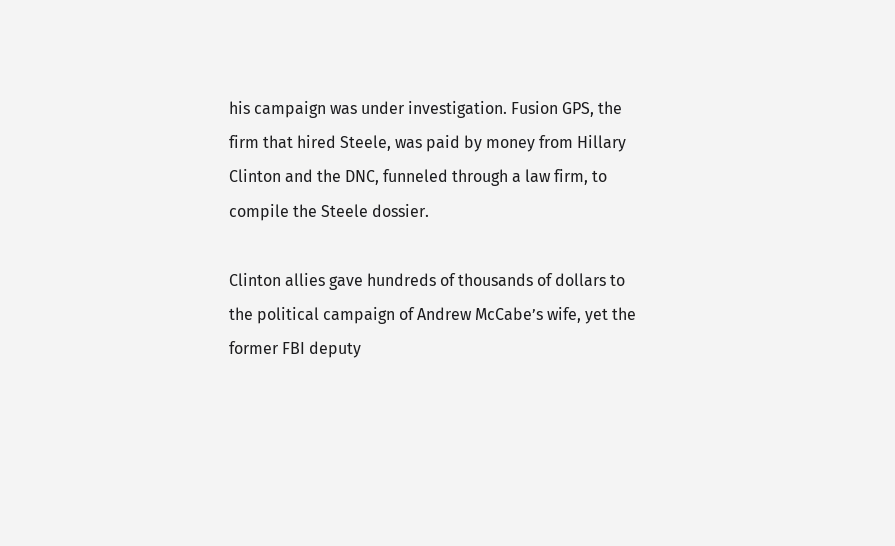his campaign was under investigation. Fusion GPS, the firm that hired Steele, was paid by money from Hillary Clinton and the DNC, funneled through a law firm, to compile the Steele dossier.

Clinton allies gave hundreds of thousands of dollars to the political campaign of Andrew McCabe’s wife, yet the former FBI deputy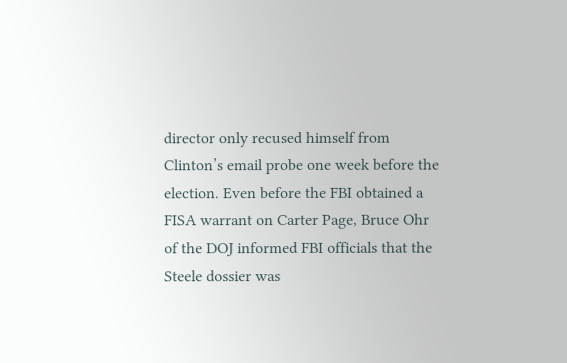director only recused himself from Clinton’s email probe one week before the election. Even before the FBI obtained a FISA warrant on Carter Page, Bruce Ohr of the DOJ informed FBI officials that the Steele dossier was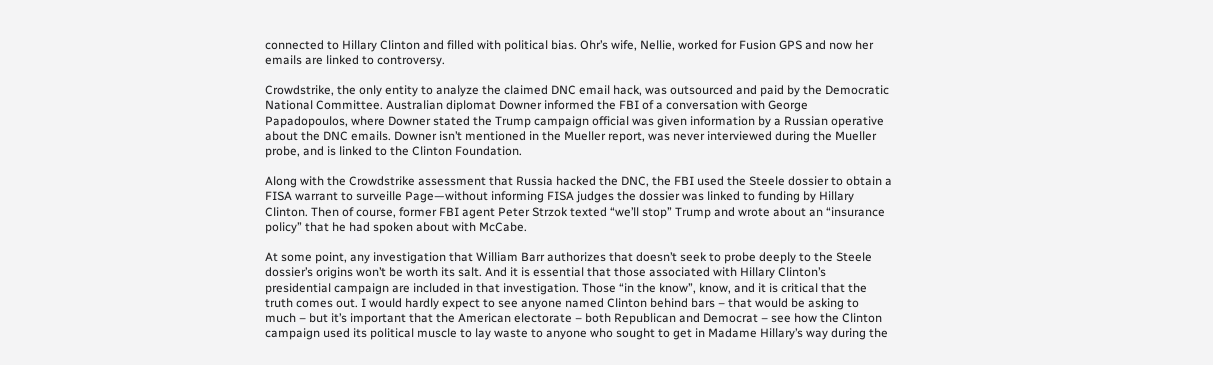connected to Hillary Clinton and filled with political bias. Ohr’s wife, Nellie, worked for Fusion GPS and now her emails are linked to controversy.

Crowdstrike, the only entity to analyze the claimed DNC email hack, was outsourced and paid by the Democratic National Committee. Australian diplomat Downer informed the FBI of a conversation with George Papadopoulos, where Downer stated the Trump campaign official was given information by a Russian operative about the DNC emails. Downer isn’t mentioned in the Mueller report, was never interviewed during the Mueller probe, and is linked to the Clinton Foundation.

Along with the Crowdstrike assessment that Russia hacked the DNC, the FBI used the Steele dossier to obtain a FISA warrant to surveille Page—without informing FISA judges the dossier was linked to funding by Hillary Clinton. Then of course, former FBI agent Peter Strzok texted “we’ll stop” Trump and wrote about an “insurance policy” that he had spoken about with McCabe.

At some point, any investigation that William Barr authorizes that doesn’t seek to probe deeply to the Steele dossier’s origins won’t be worth its salt. And it is essential that those associated with Hillary Clinton’s presidential campaign are included in that investigation. Those “in the know”, know, and it is critical that the truth comes out. I would hardly expect to see anyone named Clinton behind bars – that would be asking to much – but it’s important that the American electorate – both Republican and Democrat – see how the Clinton campaign used its political muscle to lay waste to anyone who sought to get in Madame Hillary’s way during the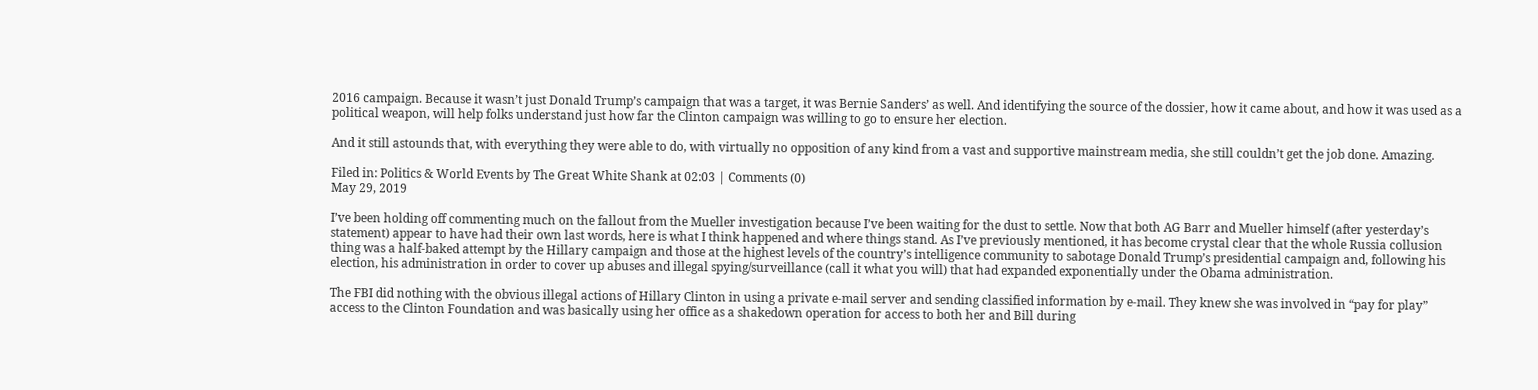2016 campaign. Because it wasn’t just Donald Trump’s campaign that was a target, it was Bernie Sanders’ as well. And identifying the source of the dossier, how it came about, and how it was used as a political weapon, will help folks understand just how far the Clinton campaign was willing to go to ensure her election.

And it still astounds that, with everything they were able to do, with virtually no opposition of any kind from a vast and supportive mainstream media, she still couldn’t get the job done. Amazing.

Filed in: Politics & World Events by The Great White Shank at 02:03 | Comments (0)
May 29, 2019

I’ve been holding off commenting much on the fallout from the Mueller investigation because I’ve been waiting for the dust to settle. Now that both AG Barr and Mueller himself (after yesterday’s statement) appear to have had their own last words, here is what I think happened and where things stand. As I’ve previously mentioned, it has become crystal clear that the whole Russia collusion thing was a half-baked attempt by the Hillary campaign and those at the highest levels of the country’s intelligence community to sabotage Donald Trump’s presidential campaign and, following his election, his administration in order to cover up abuses and illegal spying/surveillance (call it what you will) that had expanded exponentially under the Obama administration.

The FBI did nothing with the obvious illegal actions of Hillary Clinton in using a private e-mail server and sending classified information by e-mail. They knew she was involved in “pay for play” access to the Clinton Foundation and was basically using her office as a shakedown operation for access to both her and Bill during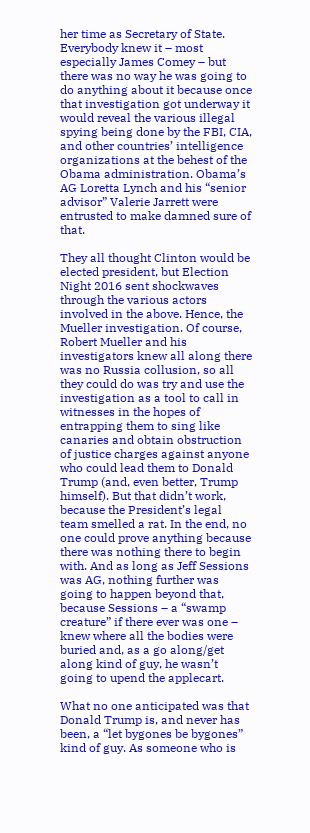her time as Secretary of State. Everybody knew it – most especially James Comey – but there was no way he was going to do anything about it because once that investigation got underway it would reveal the various illegal spying being done by the FBI, CIA, and other countries’ intelligence organizations at the behest of the Obama administration. Obama’s AG Loretta Lynch and his “senior advisor” Valerie Jarrett were entrusted to make damned sure of that.

They all thought Clinton would be elected president, but Election Night 2016 sent shockwaves through the various actors involved in the above. Hence, the Mueller investigation. Of course, Robert Mueller and his investigators knew all along there was no Russia collusion, so all they could do was try and use the investigation as a tool to call in witnesses in the hopes of entrapping them to sing like canaries and obtain obstruction of justice charges against anyone who could lead them to Donald Trump (and, even better, Trump himself). But that didn’t work, because the President’s legal team smelled a rat. In the end, no one could prove anything because there was nothing there to begin with. And as long as Jeff Sessions was AG, nothing further was going to happen beyond that, because Sessions – a “swamp creature” if there ever was one – knew where all the bodies were buried and, as a go along/get along kind of guy, he wasn’t going to upend the applecart.

What no one anticipated was that Donald Trump is, and never has been, a “let bygones be bygones” kind of guy. As someone who is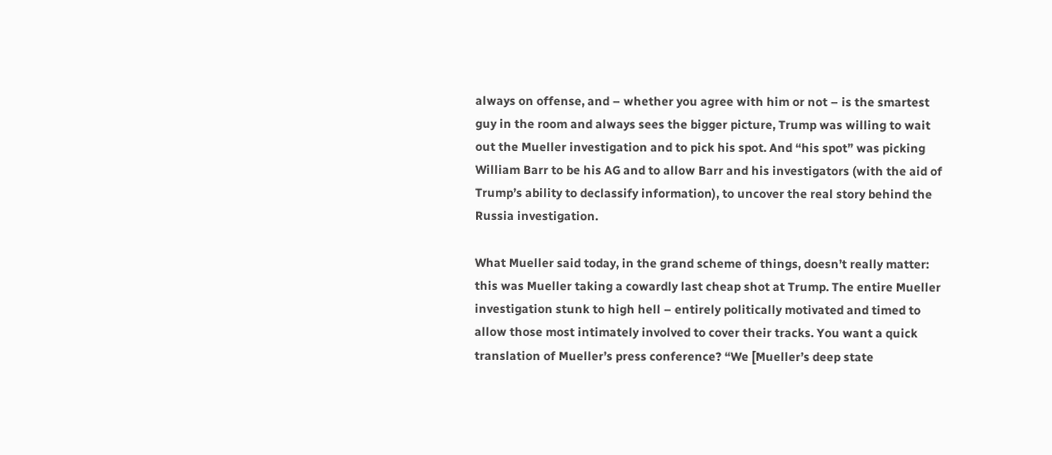always on offense, and – whether you agree with him or not – is the smartest guy in the room and always sees the bigger picture, Trump was willing to wait out the Mueller investigation and to pick his spot. And “his spot” was picking William Barr to be his AG and to allow Barr and his investigators (with the aid of Trump’s ability to declassify information), to uncover the real story behind the Russia investigation.

What Mueller said today, in the grand scheme of things, doesn’t really matter: this was Mueller taking a cowardly last cheap shot at Trump. The entire Mueller investigation stunk to high hell – entirely politically motivated and timed to allow those most intimately involved to cover their tracks. You want a quick translation of Mueller’s press conference? “We [Mueller’s deep state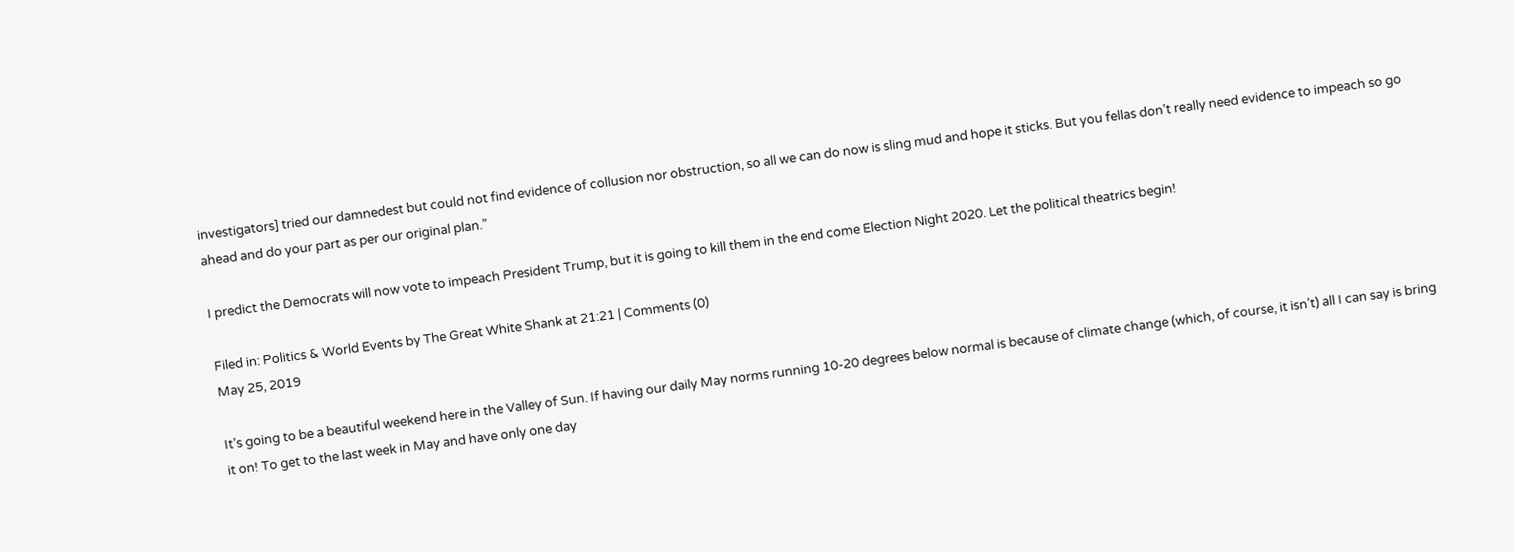investigators] tried our damnedest but could not find evidence of collusion nor obstruction, so all we can do now is sling mud and hope it sticks. But you fellas don’t really need evidence to impeach so go ahead and do your part as per our original plan.”

I predict the Democrats will now vote to impeach President Trump, but it is going to kill them in the end come Election Night 2020. Let the political theatrics begin!

Filed in: Politics & World Events by The Great White Shank at 21:21 | Comments (0)
May 25, 2019

It’s going to be a beautiful weekend here in the Valley of Sun. If having our daily May norms running 10-20 degrees below normal is because of climate change (which, of course, it isn’t) all I can say is bring it on! To get to the last week in May and have only one day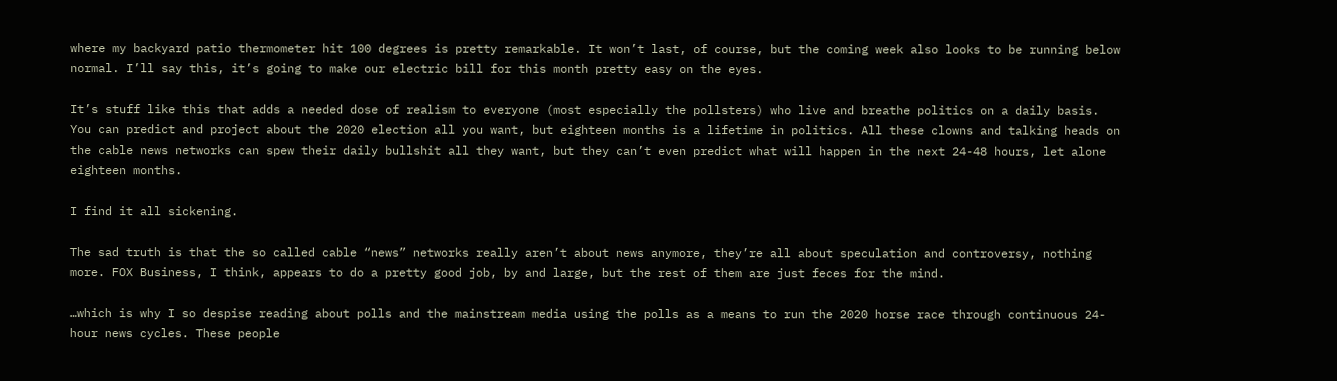where my backyard patio thermometer hit 100 degrees is pretty remarkable. It won’t last, of course, but the coming week also looks to be running below normal. I’ll say this, it’s going to make our electric bill for this month pretty easy on the eyes.

It’s stuff like this that adds a needed dose of realism to everyone (most especially the pollsters) who live and breathe politics on a daily basis. You can predict and project about the 2020 election all you want, but eighteen months is a lifetime in politics. All these clowns and talking heads on the cable news networks can spew their daily bullshit all they want, but they can’t even predict what will happen in the next 24-48 hours, let alone eighteen months.

I find it all sickening.

The sad truth is that the so called cable “news” networks really aren’t about news anymore, they’re all about speculation and controversy, nothing more. FOX Business, I think, appears to do a pretty good job, by and large, but the rest of them are just feces for the mind.

…which is why I so despise reading about polls and the mainstream media using the polls as a means to run the 2020 horse race through continuous 24-hour news cycles. These people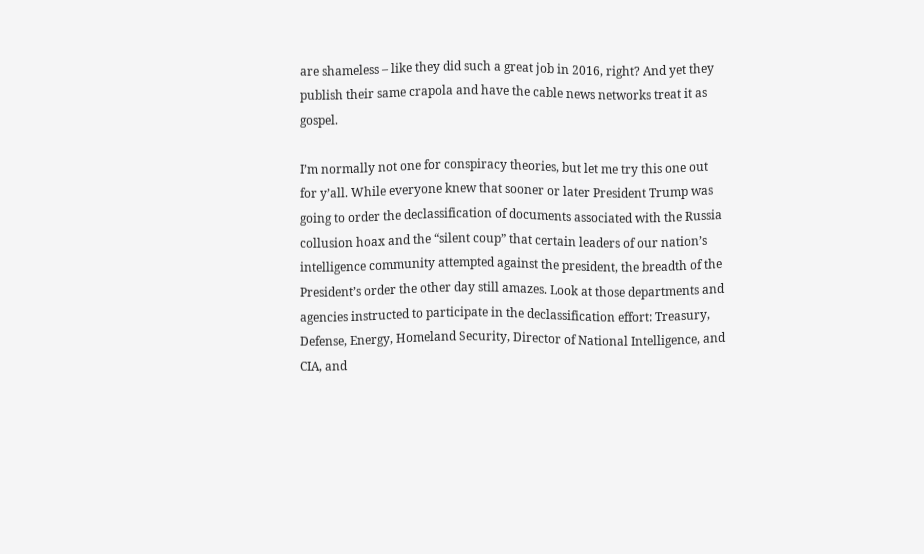are shameless – like they did such a great job in 2016, right? And yet they publish their same crapola and have the cable news networks treat it as gospel.

I’m normally not one for conspiracy theories, but let me try this one out for y’all. While everyone knew that sooner or later President Trump was going to order the declassification of documents associated with the Russia collusion hoax and the “silent coup” that certain leaders of our nation’s intelligence community attempted against the president, the breadth of the President’s order the other day still amazes. Look at those departments and agencies instructed to participate in the declassification effort: Treasury, Defense, Energy, Homeland Security, Director of National Intelligence, and CIA, and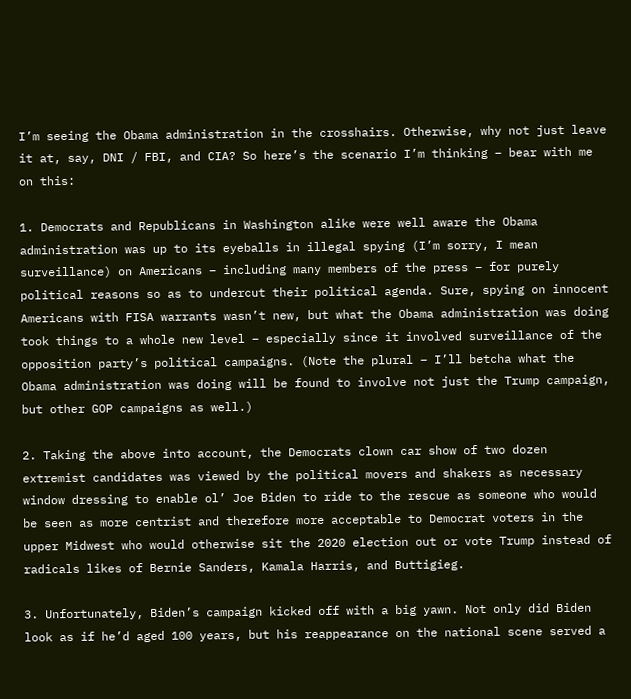I’m seeing the Obama administration in the crosshairs. Otherwise, why not just leave it at, say, DNI / FBI, and CIA? So here’s the scenario I’m thinking – bear with me on this:

1. Democrats and Republicans in Washington alike were well aware the Obama administration was up to its eyeballs in illegal spying (I’m sorry, I mean surveillance) on Americans – including many members of the press – for purely political reasons so as to undercut their political agenda. Sure, spying on innocent Americans with FISA warrants wasn’t new, but what the Obama administration was doing took things to a whole new level – especially since it involved surveillance of the opposition party’s political campaigns. (Note the plural – I’ll betcha what the Obama administration was doing will be found to involve not just the Trump campaign, but other GOP campaigns as well.)

2. Taking the above into account, the Democrats clown car show of two dozen extremist candidates was viewed by the political movers and shakers as necessary window dressing to enable ol’ Joe Biden to ride to the rescue as someone who would be seen as more centrist and therefore more acceptable to Democrat voters in the upper Midwest who would otherwise sit the 2020 election out or vote Trump instead of radicals likes of Bernie Sanders, Kamala Harris, and Buttigieg.

3. Unfortunately, Biden’s campaign kicked off with a big yawn. Not only did Biden look as if he’d aged 100 years, but his reappearance on the national scene served a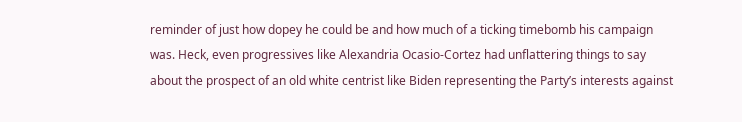reminder of just how dopey he could be and how much of a ticking timebomb his campaign was. Heck, even progressives like Alexandria Ocasio-Cortez had unflattering things to say about the prospect of an old white centrist like Biden representing the Party’s interests against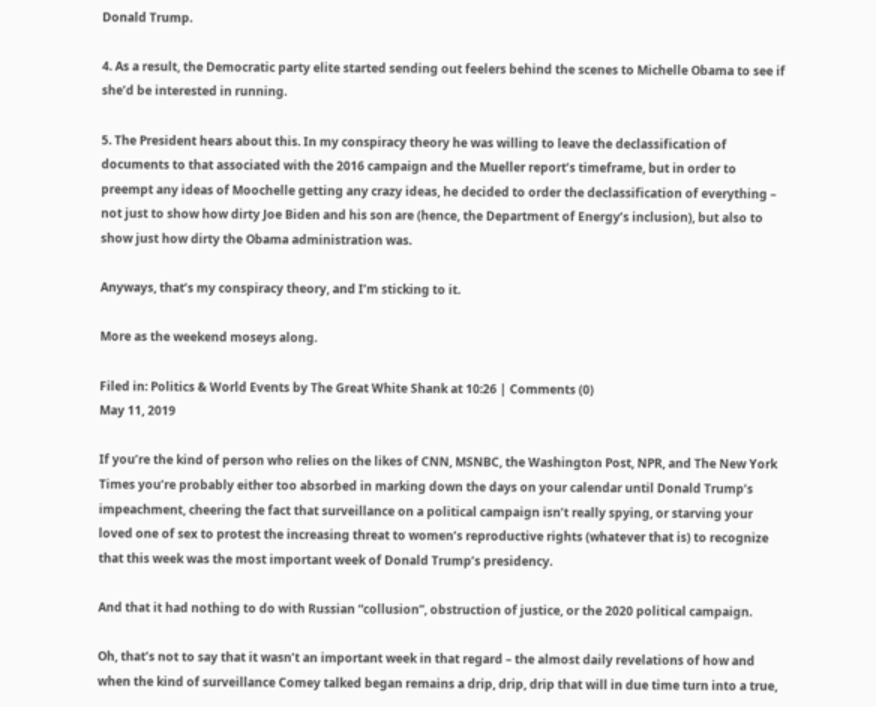Donald Trump.

4. As a result, the Democratic party elite started sending out feelers behind the scenes to Michelle Obama to see if she’d be interested in running.

5. The President hears about this. In my conspiracy theory he was willing to leave the declassification of documents to that associated with the 2016 campaign and the Mueller report’s timeframe, but in order to preempt any ideas of Moochelle getting any crazy ideas, he decided to order the declassification of everything – not just to show how dirty Joe Biden and his son are (hence, the Department of Energy’s inclusion), but also to show just how dirty the Obama administration was.

Anyways, that’s my conspiracy theory, and I’m sticking to it.

More as the weekend moseys along.

Filed in: Politics & World Events by The Great White Shank at 10:26 | Comments (0)
May 11, 2019

If you’re the kind of person who relies on the likes of CNN, MSNBC, the Washington Post, NPR, and The New York Times you’re probably either too absorbed in marking down the days on your calendar until Donald Trump’s impeachment, cheering the fact that surveillance on a political campaign isn’t really spying, or starving your loved one of sex to protest the increasing threat to women’s reproductive rights (whatever that is) to recognize that this week was the most important week of Donald Trump’s presidency.

And that it had nothing to do with Russian “collusion”, obstruction of justice, or the 2020 political campaign.

Oh, that’s not to say that it wasn’t an important week in that regard – the almost daily revelations of how and when the kind of surveillance Comey talked began remains a drip, drip, drip that will in due time turn into a true,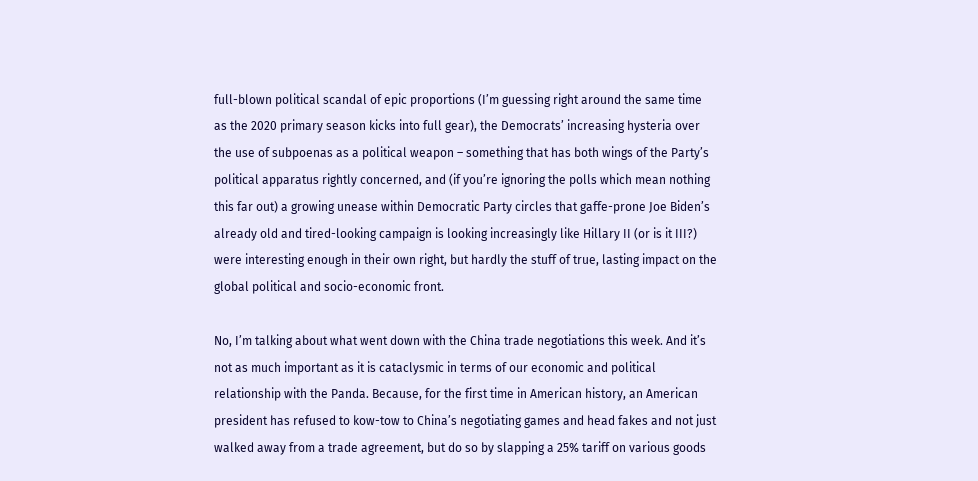full-blown political scandal of epic proportions (I’m guessing right around the same time as the 2020 primary season kicks into full gear), the Democrats’ increasing hysteria over the use of subpoenas as a political weapon – something that has both wings of the Party’s political apparatus rightly concerned, and (if you’re ignoring the polls which mean nothing this far out) a growing unease within Democratic Party circles that gaffe-prone Joe Biden’s already old and tired-looking campaign is looking increasingly like Hillary II (or is it III?) were interesting enough in their own right, but hardly the stuff of true, lasting impact on the global political and socio-economic front.

No, I’m talking about what went down with the China trade negotiations this week. And it’s not as much important as it is cataclysmic in terms of our economic and political relationship with the Panda. Because, for the first time in American history, an American president has refused to kow-tow to China’s negotiating games and head fakes and not just walked away from a trade agreement, but do so by slapping a 25% tariff on various goods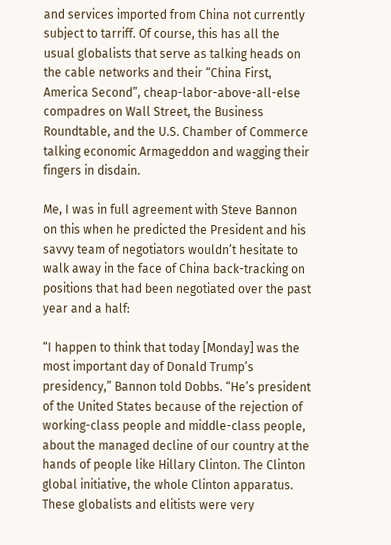and services imported from China not currently subject to tarriff. Of course, this has all the usual globalists that serve as talking heads on the cable networks and their “China First, America Second”, cheap-labor-above-all-else compadres on Wall Street, the Business Roundtable, and the U.S. Chamber of Commerce talking economic Armageddon and wagging their fingers in disdain.

Me, I was in full agreement with Steve Bannon on this when he predicted the President and his savvy team of negotiators wouldn’t hesitate to walk away in the face of China back-tracking on positions that had been negotiated over the past year and a half:

“I happen to think that today [Monday] was the most important day of Donald Trump’s presidency,” Bannon told Dobbs. “He’s president of the United States because of the rejection of working-class people and middle-class people, about the managed decline of our country at the hands of people like Hillary Clinton. The Clinton global initiative, the whole Clinton apparatus. These globalists and elitists were very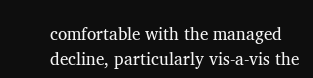comfortable with the managed decline, particularly vis-a-vis the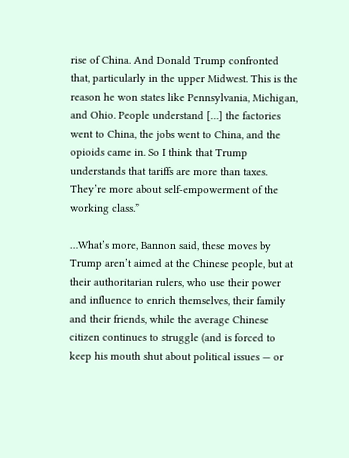rise of China. And Donald Trump confronted that, particularly in the upper Midwest. This is the reason he won states like Pennsylvania, Michigan, and Ohio. People understand […] the factories went to China, the jobs went to China, and the opioids came in. So I think that Trump understands that tariffs are more than taxes. They’re more about self-empowerment of the working class.”

…What’s more, Bannon said, these moves by Trump aren’t aimed at the Chinese people, but at their authoritarian rulers, who use their power and influence to enrich themselves, their family and their friends, while the average Chinese citizen continues to struggle (and is forced to keep his mouth shut about political issues — or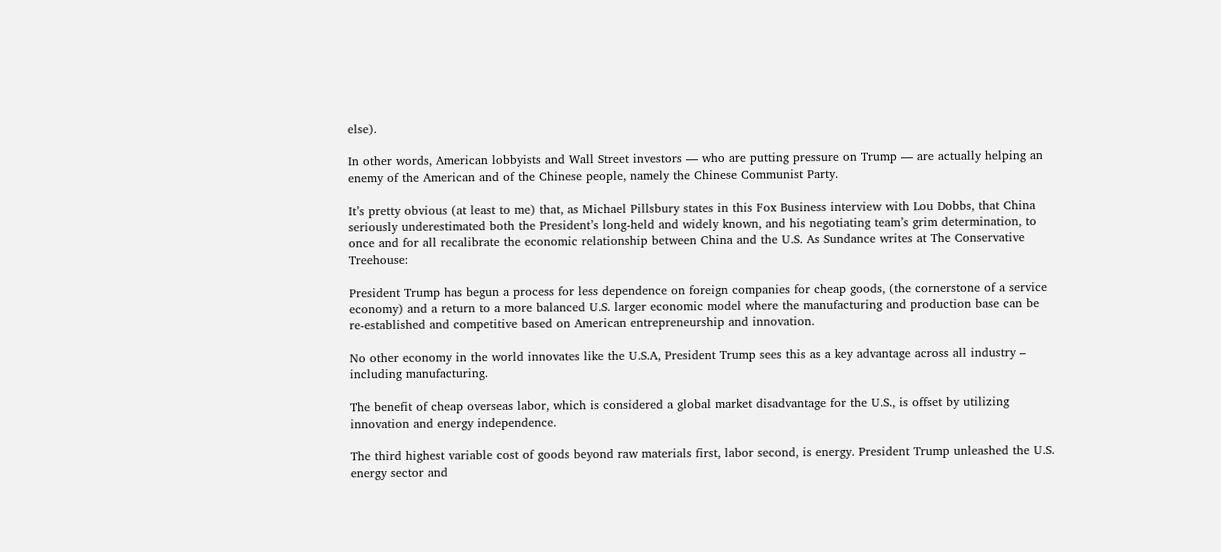else).

In other words, American lobbyists and Wall Street investors — who are putting pressure on Trump — are actually helping an enemy of the American and of the Chinese people, namely the Chinese Communist Party.

It’s pretty obvious (at least to me) that, as Michael Pillsbury states in this Fox Business interview with Lou Dobbs, that China seriously underestimated both the President’s long-held and widely known, and his negotiating team’s grim determination, to once and for all recalibrate the economic relationship between China and the U.S. As Sundance writes at The Conservative Treehouse:

President Trump has begun a process for less dependence on foreign companies for cheap goods, (the cornerstone of a service economy) and a return to a more balanced U.S. larger economic model where the manufacturing and production base can be re-established and competitive based on American entrepreneurship and innovation.

No other economy in the world innovates like the U.S.A, President Trump sees this as a key advantage across all industry – including manufacturing.

The benefit of cheap overseas labor, which is considered a global market disadvantage for the U.S., is offset by utilizing innovation and energy independence.

The third highest variable cost of goods beyond raw materials first, labor second, is energy. President Trump unleashed the U.S. energy sector and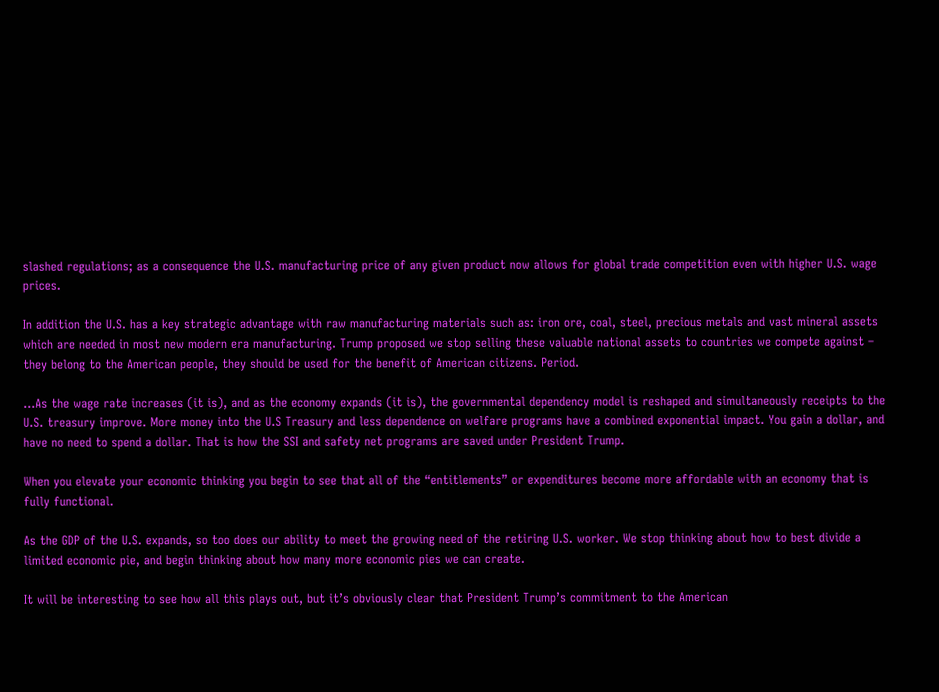slashed regulations; as a consequence the U.S. manufacturing price of any given product now allows for global trade competition even with higher U.S. wage prices.

In addition the U.S. has a key strategic advantage with raw manufacturing materials such as: iron ore, coal, steel, precious metals and vast mineral assets which are needed in most new modern era manufacturing. Trump proposed we stop selling these valuable national assets to countries we compete against – they belong to the American people, they should be used for the benefit of American citizens. Period.

…As the wage rate increases (it is), and as the economy expands (it is), the governmental dependency model is reshaped and simultaneously receipts to the U.S. treasury improve. More money into the U.S Treasury and less dependence on welfare programs have a combined exponential impact. You gain a dollar, and have no need to spend a dollar. That is how the SSI and safety net programs are saved under President Trump.

When you elevate your economic thinking you begin to see that all of the “entitlements” or expenditures become more affordable with an economy that is fully functional.

As the GDP of the U.S. expands, so too does our ability to meet the growing need of the retiring U.S. worker. We stop thinking about how to best divide a limited economic pie, and begin thinking about how many more economic pies we can create.

It will be interesting to see how all this plays out, but it’s obviously clear that President Trump’s commitment to the American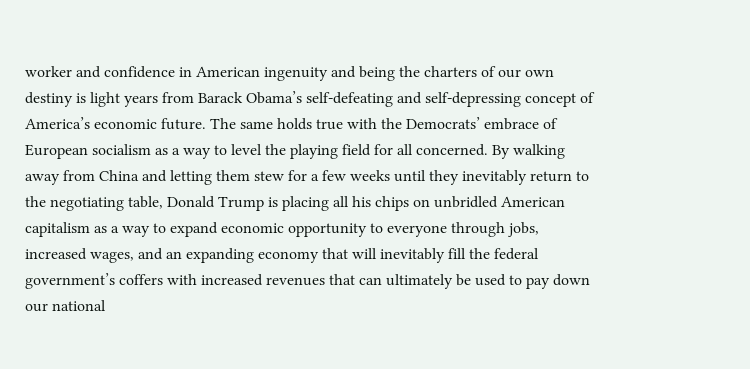worker and confidence in American ingenuity and being the charters of our own destiny is light years from Barack Obama’s self-defeating and self-depressing concept of America’s economic future. The same holds true with the Democrats’ embrace of European socialism as a way to level the playing field for all concerned. By walking away from China and letting them stew for a few weeks until they inevitably return to the negotiating table, Donald Trump is placing all his chips on unbridled American capitalism as a way to expand economic opportunity to everyone through jobs, increased wages, and an expanding economy that will inevitably fill the federal government’s coffers with increased revenues that can ultimately be used to pay down our national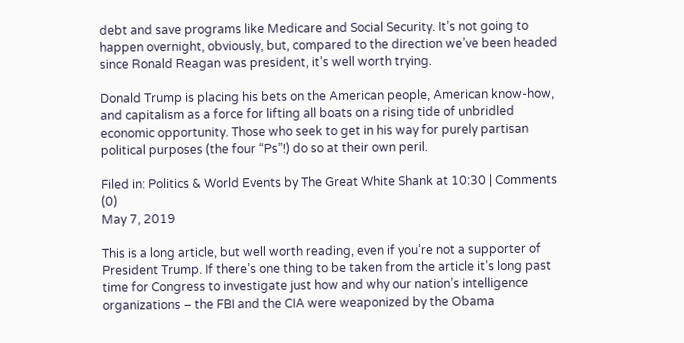debt and save programs like Medicare and Social Security. It’s not going to happen overnight, obviously, but, compared to the direction we’ve been headed since Ronald Reagan was president, it’s well worth trying.

Donald Trump is placing his bets on the American people, American know-how, and capitalism as a force for lifting all boats on a rising tide of unbridled economic opportunity. Those who seek to get in his way for purely partisan political purposes (the four “Ps”!) do so at their own peril.

Filed in: Politics & World Events by The Great White Shank at 10:30 | Comments (0)
May 7, 2019

This is a long article, but well worth reading, even if you’re not a supporter of President Trump. If there’s one thing to be taken from the article it’s long past time for Congress to investigate just how and why our nation’s intelligence organizations – the FBI and the CIA were weaponized by the Obama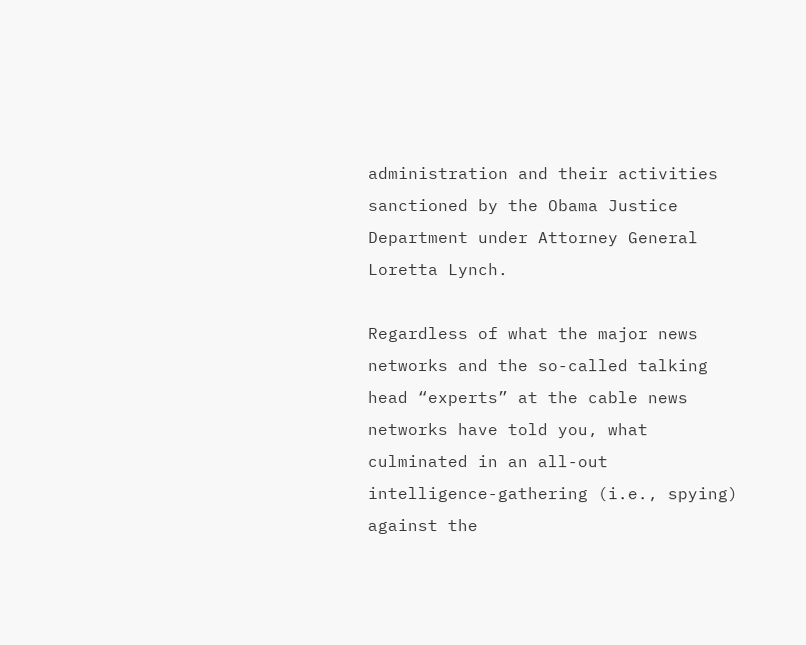administration and their activities sanctioned by the Obama Justice Department under Attorney General Loretta Lynch.

Regardless of what the major news networks and the so-called talking head “experts” at the cable news networks have told you, what culminated in an all-out intelligence-gathering (i.e., spying) against the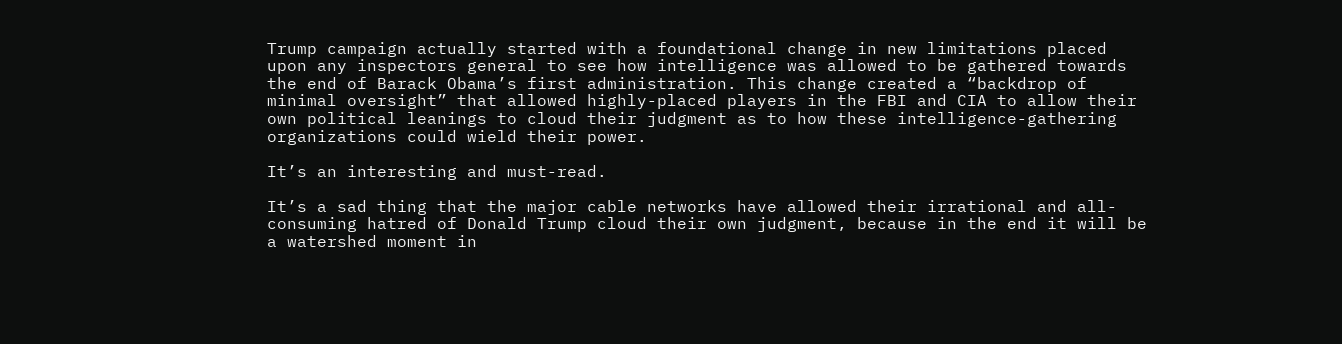Trump campaign actually started with a foundational change in new limitations placed upon any inspectors general to see how intelligence was allowed to be gathered towards the end of Barack Obama’s first administration. This change created a “backdrop of minimal oversight” that allowed highly-placed players in the FBI and CIA to allow their own political leanings to cloud their judgment as to how these intelligence-gathering organizations could wield their power.

It’s an interesting and must-read.

It’s a sad thing that the major cable networks have allowed their irrational and all-consuming hatred of Donald Trump cloud their own judgment, because in the end it will be a watershed moment in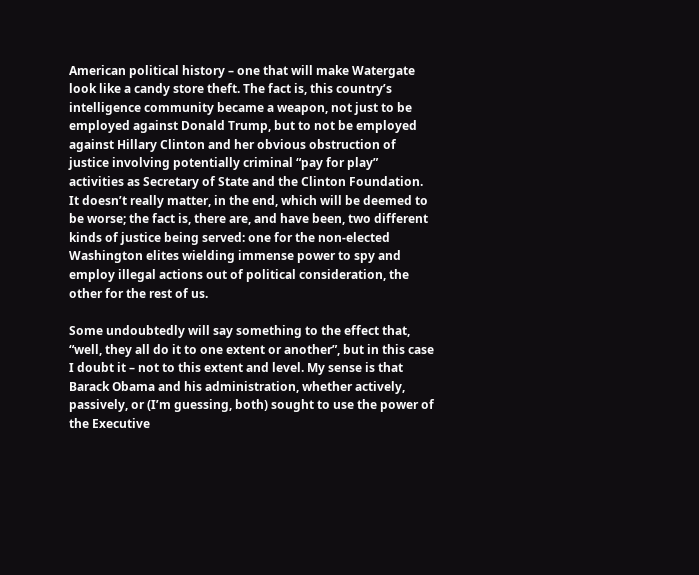American political history – one that will make Watergate look like a candy store theft. The fact is, this country’s intelligence community became a weapon, not just to be employed against Donald Trump, but to not be employed against Hillary Clinton and her obvious obstruction of justice involving potentially criminal “pay for play” activities as Secretary of State and the Clinton Foundation. It doesn’t really matter, in the end, which will be deemed to be worse; the fact is, there are, and have been, two different kinds of justice being served: one for the non-elected Washington elites wielding immense power to spy and employ illegal actions out of political consideration, the other for the rest of us.

Some undoubtedly will say something to the effect that, “well, they all do it to one extent or another”, but in this case I doubt it – not to this extent and level. My sense is that Barack Obama and his administration, whether actively, passively, or (I’m guessing, both) sought to use the power of the Executive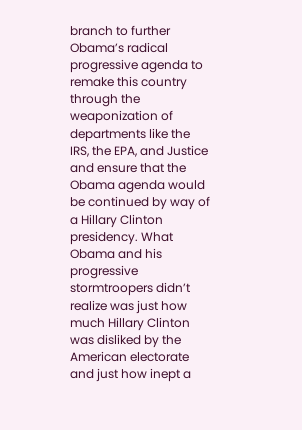branch to further Obama’s radical progressive agenda to remake this country through the weaponization of departments like the IRS, the EPA, and Justice and ensure that the Obama agenda would be continued by way of a Hillary Clinton presidency. What Obama and his progressive stormtroopers didn’t realize was just how much Hillary Clinton was disliked by the American electorate and just how inept a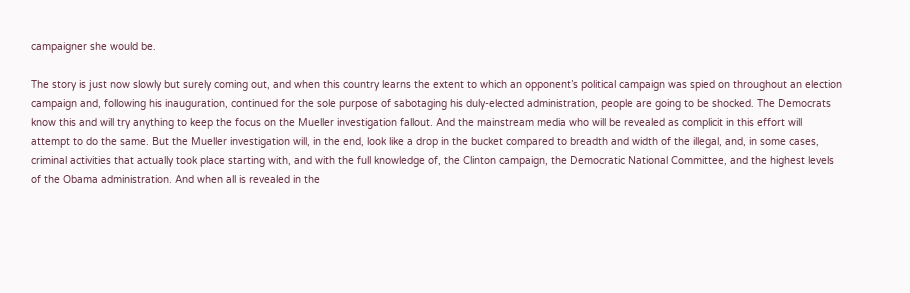campaigner she would be.

The story is just now slowly but surely coming out, and when this country learns the extent to which an opponent’s political campaign was spied on throughout an election campaign and, following his inauguration, continued for the sole purpose of sabotaging his duly-elected administration, people are going to be shocked. The Democrats know this and will try anything to keep the focus on the Mueller investigation fallout. And the mainstream media who will be revealed as complicit in this effort will attempt to do the same. But the Mueller investigation will, in the end, look like a drop in the bucket compared to breadth and width of the illegal, and, in some cases, criminal activities that actually took place starting with, and with the full knowledge of, the Clinton campaign, the Democratic National Committee, and the highest levels of the Obama administration. And when all is revealed in the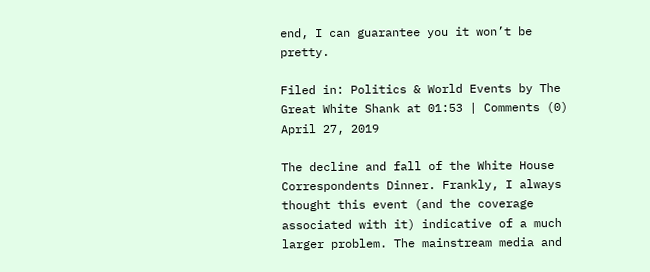end, I can guarantee you it won’t be pretty.

Filed in: Politics & World Events by The Great White Shank at 01:53 | Comments (0)
April 27, 2019

The decline and fall of the White House Correspondents Dinner. Frankly, I always thought this event (and the coverage associated with it) indicative of a much larger problem. The mainstream media and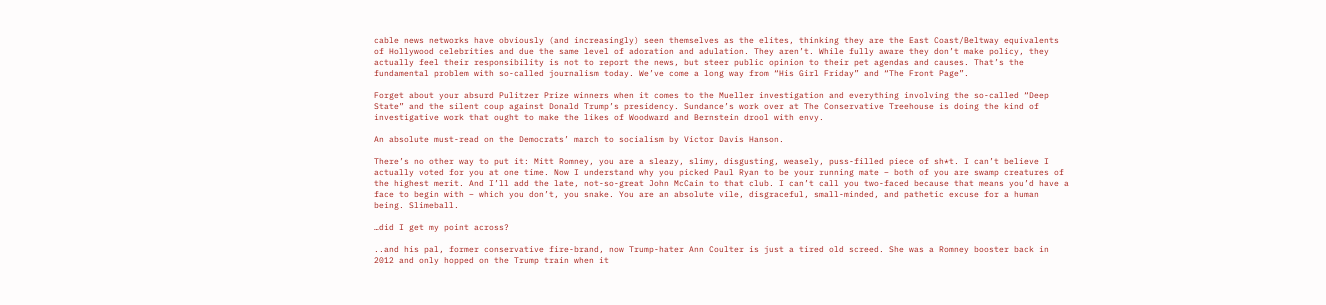cable news networks have obviously (and increasingly) seen themselves as the elites, thinking they are the East Coast/Beltway equivalents of Hollywood celebrities and due the same level of adoration and adulation. They aren’t. While fully aware they don’t make policy, they actually feel their responsibility is not to report the news, but steer public opinion to their pet agendas and causes. That’s the fundamental problem with so-called journalism today. We’ve come a long way from “His Girl Friday” and “The Front Page”.

Forget about your absurd Pulitzer Prize winners when it comes to the Mueller investigation and everything involving the so-called “Deep State” and the silent coup against Donald Trump’s presidency. Sundance’s work over at The Conservative Treehouse is doing the kind of investigative work that ought to make the likes of Woodward and Bernstein drool with envy.

An absolute must-read on the Democrats’ march to socialism by Victor Davis Hanson.

There’s no other way to put it: Mitt Romney, you are a sleazy, slimy, disgusting, weasely, puss-filled piece of sh*t. I can’t believe I actually voted for you at one time. Now I understand why you picked Paul Ryan to be your running mate – both of you are swamp creatures of the highest merit. And I’ll add the late, not-so-great John McCain to that club. I can’t call you two-faced because that means you’d have a face to begin with – which you don’t, you snake. You are an absolute vile, disgraceful, small-minded, and pathetic excuse for a human being. Slimeball.

…did I get my point across?

..and his pal, former conservative fire-brand, now Trump-hater Ann Coulter is just a tired old screed. She was a Romney booster back in 2012 and only hopped on the Trump train when it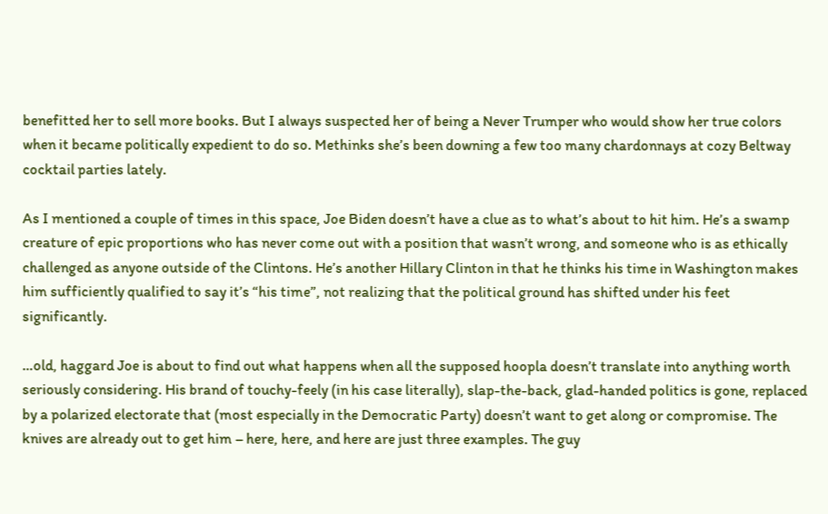benefitted her to sell more books. But I always suspected her of being a Never Trumper who would show her true colors when it became politically expedient to do so. Methinks she’s been downing a few too many chardonnays at cozy Beltway cocktail parties lately.

As I mentioned a couple of times in this space, Joe Biden doesn’t have a clue as to what’s about to hit him. He’s a swamp creature of epic proportions who has never come out with a position that wasn’t wrong, and someone who is as ethically challenged as anyone outside of the Clintons. He’s another Hillary Clinton in that he thinks his time in Washington makes him sufficiently qualified to say it’s “his time”, not realizing that the political ground has shifted under his feet significantly.

…old, haggard Joe is about to find out what happens when all the supposed hoopla doesn’t translate into anything worth seriously considering. His brand of touchy-feely (in his case literally), slap-the-back, glad-handed politics is gone, replaced by a polarized electorate that (most especially in the Democratic Party) doesn’t want to get along or compromise. The knives are already out to get him – here, here, and here are just three examples. The guy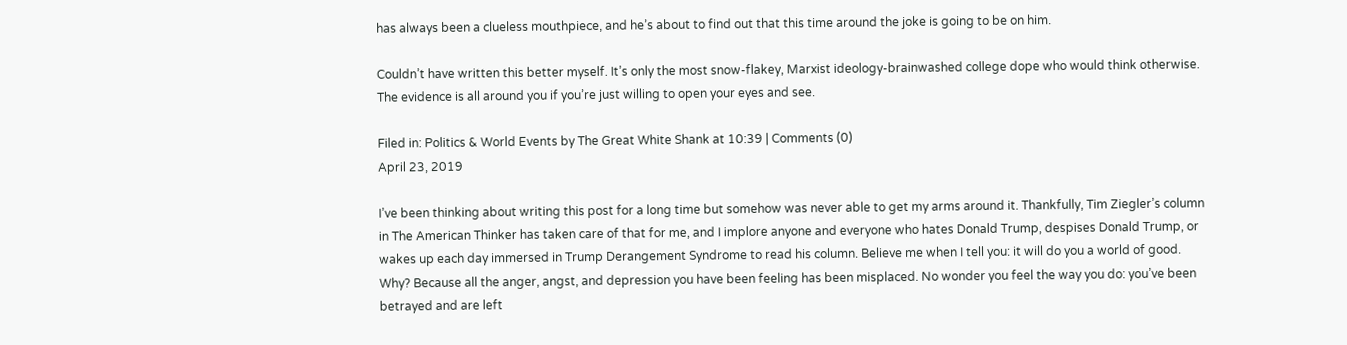has always been a clueless mouthpiece, and he’s about to find out that this time around the joke is going to be on him.

Couldn’t have written this better myself. It’s only the most snow-flakey, Marxist ideology-brainwashed college dope who would think otherwise. The evidence is all around you if you’re just willing to open your eyes and see.

Filed in: Politics & World Events by The Great White Shank at 10:39 | Comments (0)
April 23, 2019

I’ve been thinking about writing this post for a long time but somehow was never able to get my arms around it. Thankfully, Tim Ziegler’s column in The American Thinker has taken care of that for me, and I implore anyone and everyone who hates Donald Trump, despises Donald Trump, or wakes up each day immersed in Trump Derangement Syndrome to read his column. Believe me when I tell you: it will do you a world of good. Why? Because all the anger, angst, and depression you have been feeling has been misplaced. No wonder you feel the way you do: you’ve been betrayed and are left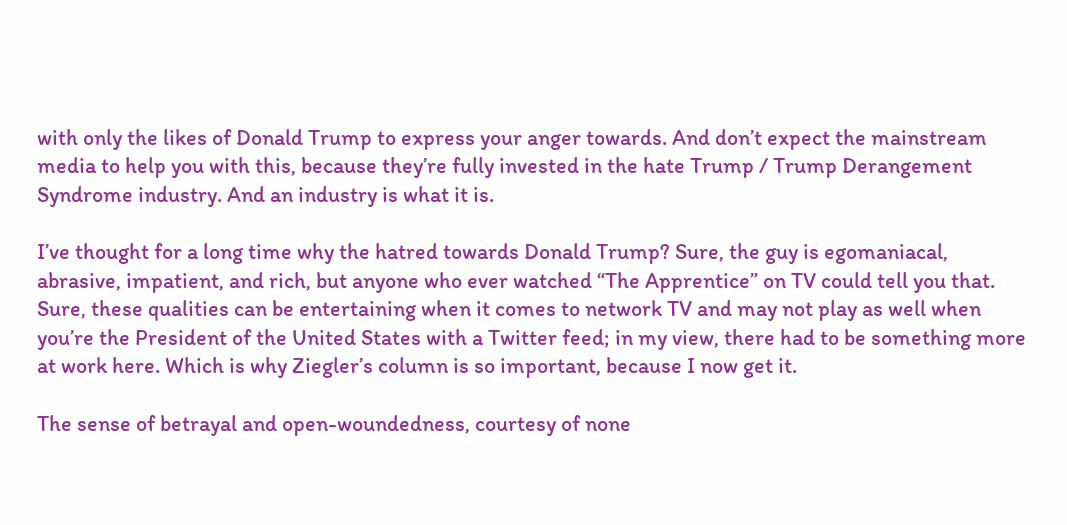with only the likes of Donald Trump to express your anger towards. And don’t expect the mainstream media to help you with this, because they’re fully invested in the hate Trump / Trump Derangement Syndrome industry. And an industry is what it is.

I’ve thought for a long time why the hatred towards Donald Trump? Sure, the guy is egomaniacal, abrasive, impatient, and rich, but anyone who ever watched “The Apprentice” on TV could tell you that. Sure, these qualities can be entertaining when it comes to network TV and may not play as well when you’re the President of the United States with a Twitter feed; in my view, there had to be something more at work here. Which is why Ziegler’s column is so important, because I now get it.

The sense of betrayal and open-woundedness, courtesy of none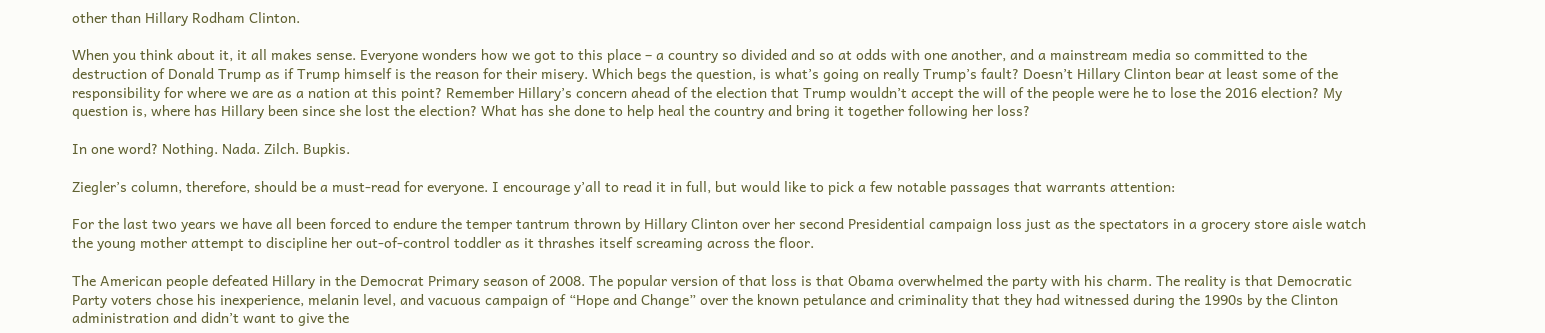other than Hillary Rodham Clinton.

When you think about it, it all makes sense. Everyone wonders how we got to this place – a country so divided and so at odds with one another, and a mainstream media so committed to the destruction of Donald Trump as if Trump himself is the reason for their misery. Which begs the question, is what’s going on really Trump’s fault? Doesn’t Hillary Clinton bear at least some of the responsibility for where we are as a nation at this point? Remember Hillary’s concern ahead of the election that Trump wouldn’t accept the will of the people were he to lose the 2016 election? My question is, where has Hillary been since she lost the election? What has she done to help heal the country and bring it together following her loss?

In one word? Nothing. Nada. Zilch. Bupkis.

Ziegler’s column, therefore, should be a must-read for everyone. I encourage y’all to read it in full, but would like to pick a few notable passages that warrants attention:

For the last two years we have all been forced to endure the temper tantrum thrown by Hillary Clinton over her second Presidential campaign loss just as the spectators in a grocery store aisle watch the young mother attempt to discipline her out-of-control toddler as it thrashes itself screaming across the floor.

The American people defeated Hillary in the Democrat Primary season of 2008. The popular version of that loss is that Obama overwhelmed the party with his charm. The reality is that Democratic Party voters chose his inexperience, melanin level, and vacuous campaign of “Hope and Change” over the known petulance and criminality that they had witnessed during the 1990s by the Clinton administration and didn’t want to give the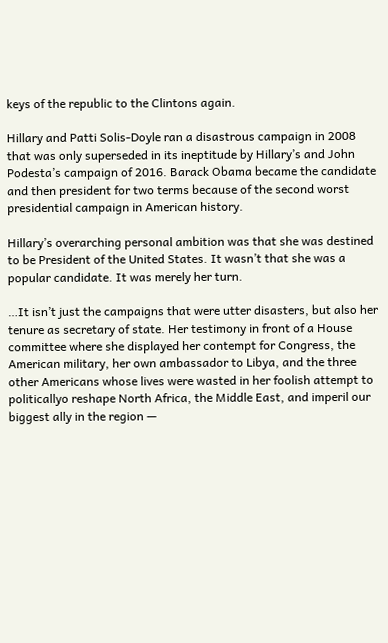keys of the republic to the Clintons again.

Hillary and Patti Solis-Doyle ran a disastrous campaign in 2008 that was only superseded in its ineptitude by Hillary’s and John Podesta’s campaign of 2016. Barack Obama became the candidate and then president for two terms because of the second worst presidential campaign in American history.

Hillary’s overarching personal ambition was that she was destined to be President of the United States. It wasn’t that she was a popular candidate. It was merely her turn.

…It isn’t just the campaigns that were utter disasters, but also her tenure as secretary of state. Her testimony in front of a House committee where she displayed her contempt for Congress, the American military, her own ambassador to Libya, and the three other Americans whose lives were wasted in her foolish attempt to politicallyo reshape North Africa, the Middle East, and imperil our biggest ally in the region —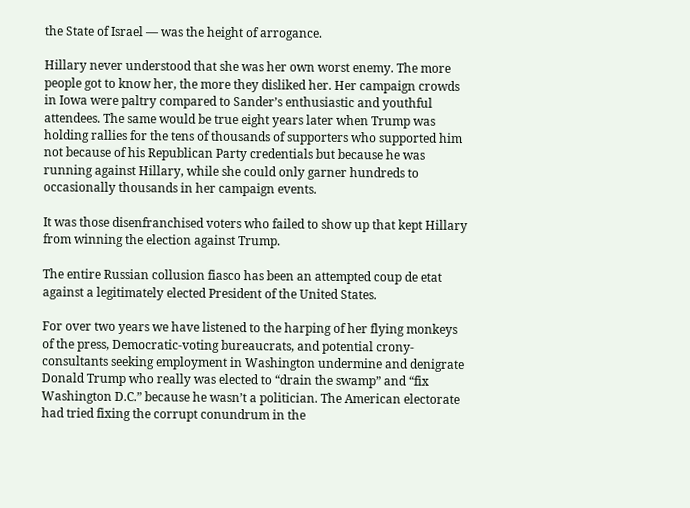the State of Israel — was the height of arrogance.

Hillary never understood that she was her own worst enemy. The more people got to know her, the more they disliked her. Her campaign crowds in Iowa were paltry compared to Sander’s enthusiastic and youthful attendees. The same would be true eight years later when Trump was holding rallies for the tens of thousands of supporters who supported him not because of his Republican Party credentials but because he was running against Hillary, while she could only garner hundreds to occasionally thousands in her campaign events.

It was those disenfranchised voters who failed to show up that kept Hillary from winning the election against Trump.

The entire Russian collusion fiasco has been an attempted coup de etat against a legitimately elected President of the United States.

For over two years we have listened to the harping of her flying monkeys of the press, Democratic-voting bureaucrats, and potential crony-consultants seeking employment in Washington undermine and denigrate Donald Trump who really was elected to “drain the swamp” and “fix Washington D.C.” because he wasn’t a politician. The American electorate had tried fixing the corrupt conundrum in the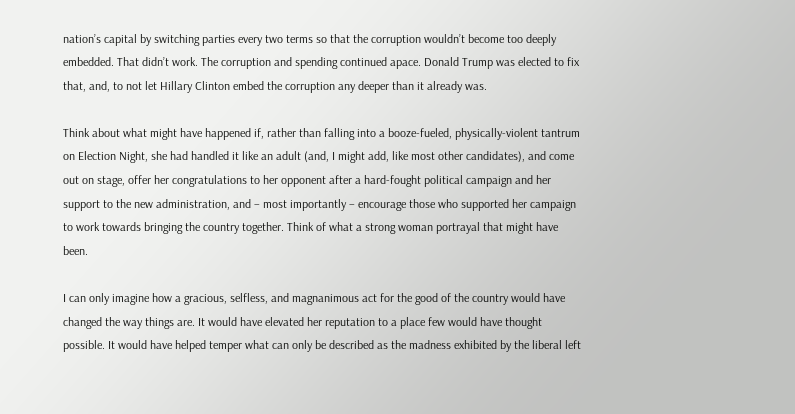nation’s capital by switching parties every two terms so that the corruption wouldn’t become too deeply embedded. That didn’t work. The corruption and spending continued apace. Donald Trump was elected to fix that, and, to not let Hillary Clinton embed the corruption any deeper than it already was.

Think about what might have happened if, rather than falling into a booze-fueled, physically-violent tantrum on Election Night, she had handled it like an adult (and, I might add, like most other candidates), and come out on stage, offer her congratulations to her opponent after a hard-fought political campaign and her support to the new administration, and – most importantly – encourage those who supported her campaign to work towards bringing the country together. Think of what a strong woman portrayal that might have been.

I can only imagine how a gracious, selfless, and magnanimous act for the good of the country would have changed the way things are. It would have elevated her reputation to a place few would have thought possible. It would have helped temper what can only be described as the madness exhibited by the liberal left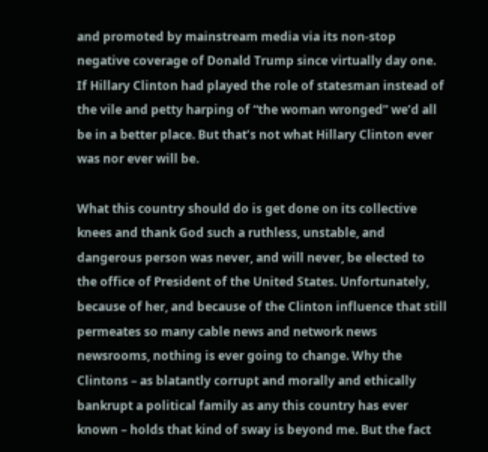and promoted by mainstream media via its non-stop negative coverage of Donald Trump since virtually day one. If Hillary Clinton had played the role of statesman instead of the vile and petty harping of “the woman wronged” we’d all be in a better place. But that’s not what Hillary Clinton ever was nor ever will be.

What this country should do is get done on its collective knees and thank God such a ruthless, unstable, and dangerous person was never, and will never, be elected to the office of President of the United States. Unfortunately, because of her, and because of the Clinton influence that still permeates so many cable news and network news newsrooms, nothing is ever going to change. Why the Clintons – as blatantly corrupt and morally and ethically bankrupt a political family as any this country has ever known – holds that kind of sway is beyond me. But the fact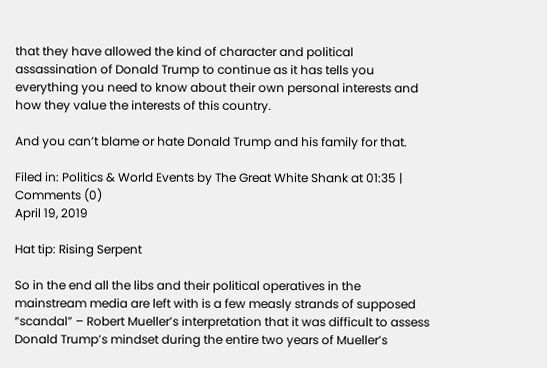that they have allowed the kind of character and political assassination of Donald Trump to continue as it has tells you everything you need to know about their own personal interests and how they value the interests of this country.

And you can’t blame or hate Donald Trump and his family for that.

Filed in: Politics & World Events by The Great White Shank at 01:35 | Comments (0)
April 19, 2019

Hat tip: Rising Serpent

So in the end all the libs and their political operatives in the mainstream media are left with is a few measly strands of supposed “scandal” – Robert Mueller’s interpretation that it was difficult to assess Donald Trump’s mindset during the entire two years of Mueller’s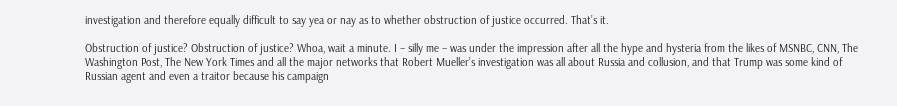investigation and therefore equally difficult to say yea or nay as to whether obstruction of justice occurred. That’s it.

Obstruction of justice? Obstruction of justice? Whoa, wait a minute. I – silly me – was under the impression after all the hype and hysteria from the likes of MSNBC, CNN, The Washington Post, The New York Times and all the major networks that Robert Mueller’s investigation was all about Russia and collusion, and that Trump was some kind of Russian agent and even a traitor because his campaign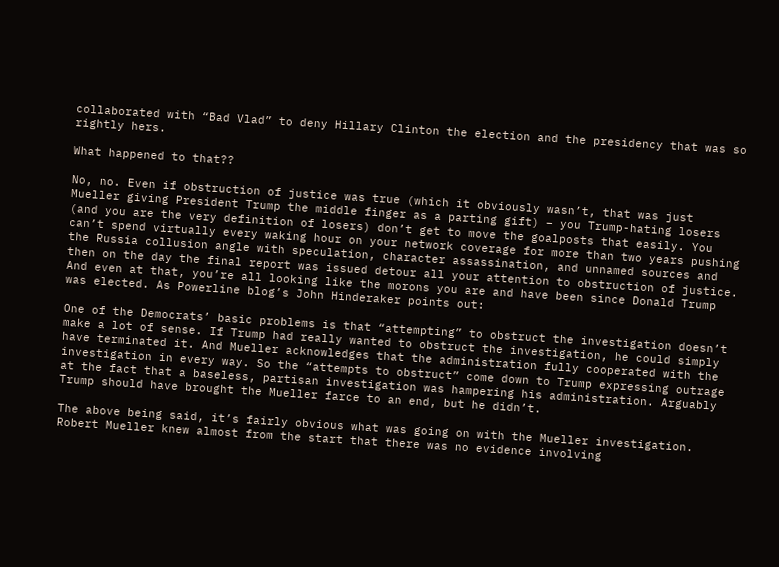collaborated with “Bad Vlad” to deny Hillary Clinton the election and the presidency that was so rightly hers.

What happened to that??

No, no. Even if obstruction of justice was true (which it obviously wasn’t, that was just Mueller giving President Trump the middle finger as a parting gift) – you Trump-hating losers (and you are the very definition of losers) don’t get to move the goalposts that easily. You can’t spend virtually every waking hour on your network coverage for more than two years pushing the Russia collusion angle with speculation, character assassination, and unnamed sources and then on the day the final report was issued detour all your attention to obstruction of justice. And even at that, you’re all looking like the morons you are and have been since Donald Trump was elected. As Powerline blog’s John Hinderaker points out:

One of the Democrats’ basic problems is that “attempting” to obstruct the investigation doesn’t make a lot of sense. If Trump had really wanted to obstruct the investigation, he could simply have terminated it. And Mueller acknowledges that the administration fully cooperated with the investigation in every way. So the “attempts to obstruct” come down to Trump expressing outrage at the fact that a baseless, partisan investigation was hampering his administration. Arguably Trump should have brought the Mueller farce to an end, but he didn’t.

The above being said, it’s fairly obvious what was going on with the Mueller investigation. Robert Mueller knew almost from the start that there was no evidence involving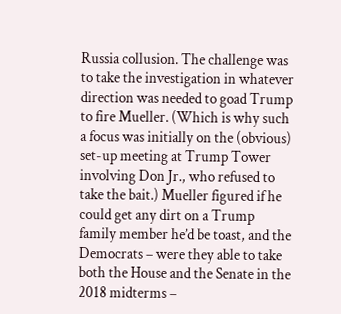Russia collusion. The challenge was to take the investigation in whatever direction was needed to goad Trump to fire Mueller. (Which is why such a focus was initially on the (obvious) set-up meeting at Trump Tower involving Don Jr., who refused to take the bait.) Mueller figured if he could get any dirt on a Trump family member he’d be toast, and the Democrats – were they able to take both the House and the Senate in the 2018 midterms –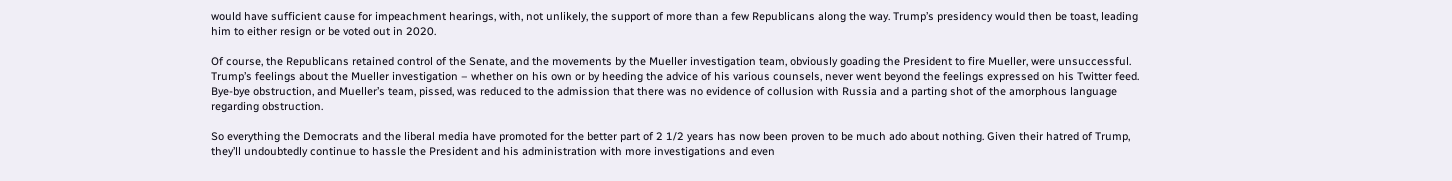would have sufficient cause for impeachment hearings, with, not unlikely, the support of more than a few Republicans along the way. Trump’s presidency would then be toast, leading him to either resign or be voted out in 2020.

Of course, the Republicans retained control of the Senate, and the movements by the Mueller investigation team, obviously goading the President to fire Mueller, were unsuccessful. Trump’s feelings about the Mueller investigation – whether on his own or by heeding the advice of his various counsels, never went beyond the feelings expressed on his Twitter feed. Bye-bye obstruction, and Mueller’s team, pissed, was reduced to the admission that there was no evidence of collusion with Russia and a parting shot of the amorphous language regarding obstruction.

So everything the Democrats and the liberal media have promoted for the better part of 2 1/2 years has now been proven to be much ado about nothing. Given their hatred of Trump, they’ll undoubtedly continue to hassle the President and his administration with more investigations and even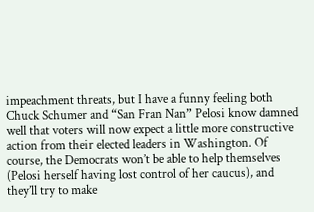impeachment threats, but I have a funny feeling both Chuck Schumer and “San Fran Nan” Pelosi know damned well that voters will now expect a little more constructive action from their elected leaders in Washington. Of course, the Democrats won’t be able to help themselves (Pelosi herself having lost control of her caucus), and they’ll try to make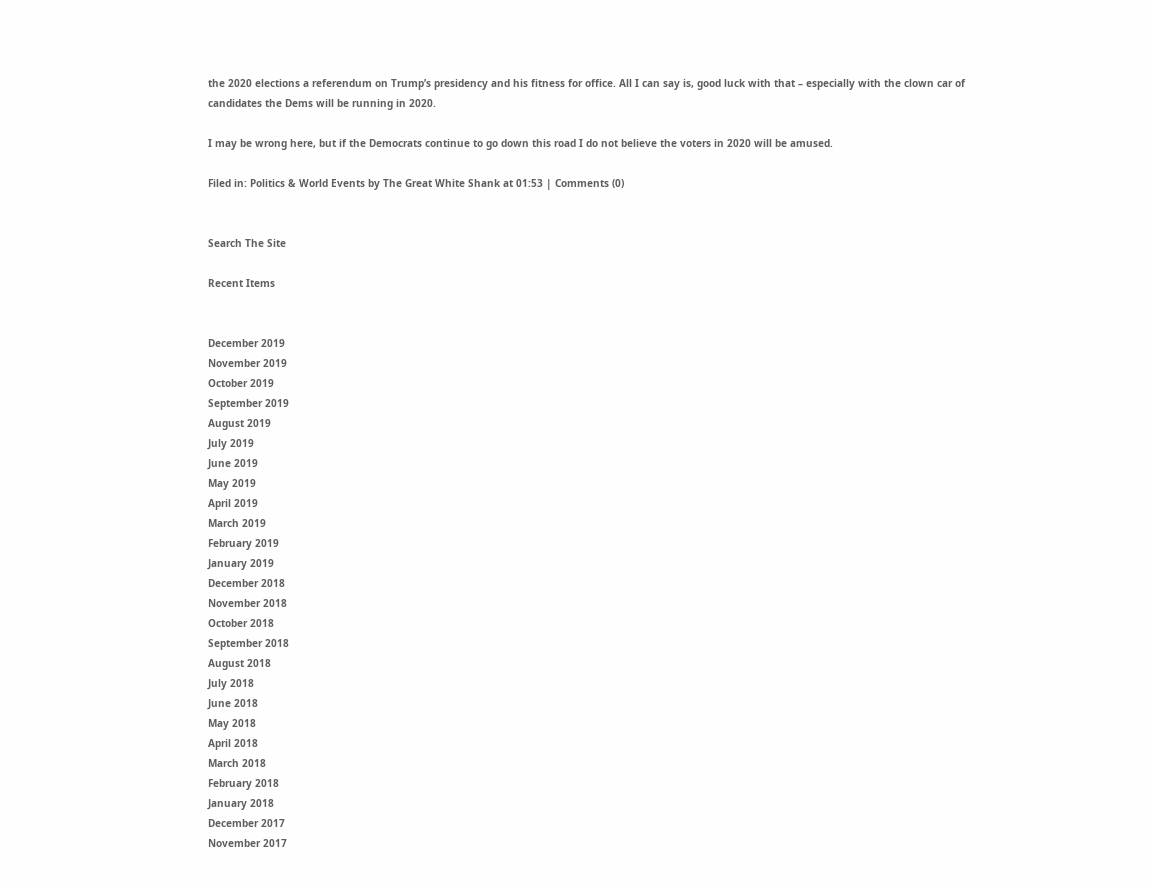the 2020 elections a referendum on Trump’s presidency and his fitness for office. All I can say is, good luck with that – especially with the clown car of candidates the Dems will be running in 2020.

I may be wrong here, but if the Democrats continue to go down this road I do not believe the voters in 2020 will be amused.

Filed in: Politics & World Events by The Great White Shank at 01:53 | Comments (0)


Search The Site

Recent Items


December 2019
November 2019
October 2019
September 2019
August 2019
July 2019
June 2019
May 2019
April 2019
March 2019
February 2019
January 2019
December 2018
November 2018
October 2018
September 2018
August 2018
July 2018
June 2018
May 2018
April 2018
March 2018
February 2018
January 2018
December 2017
November 2017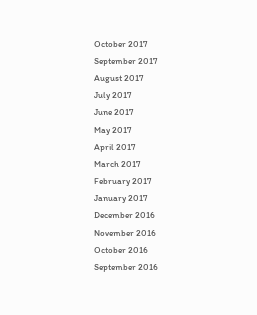October 2017
September 2017
August 2017
July 2017
June 2017
May 2017
April 2017
March 2017
February 2017
January 2017
December 2016
November 2016
October 2016
September 2016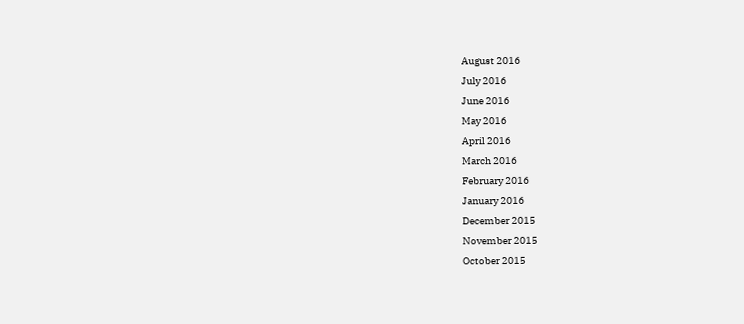August 2016
July 2016
June 2016
May 2016
April 2016
March 2016
February 2016
January 2016
December 2015
November 2015
October 2015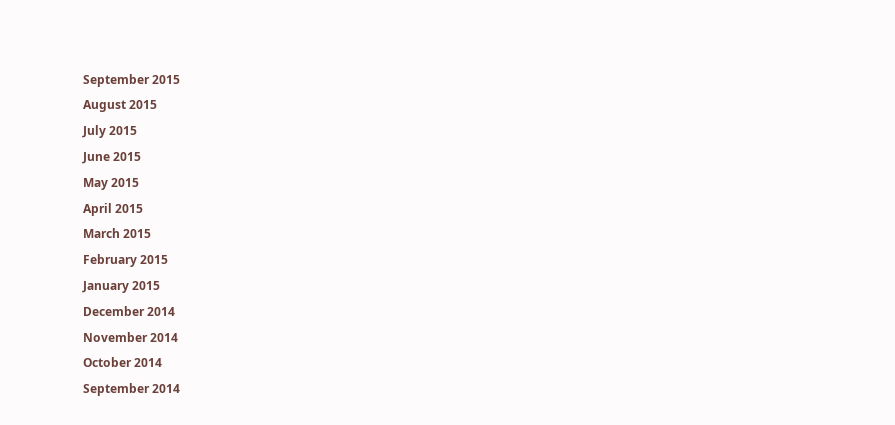September 2015
August 2015
July 2015
June 2015
May 2015
April 2015
March 2015
February 2015
January 2015
December 2014
November 2014
October 2014
September 2014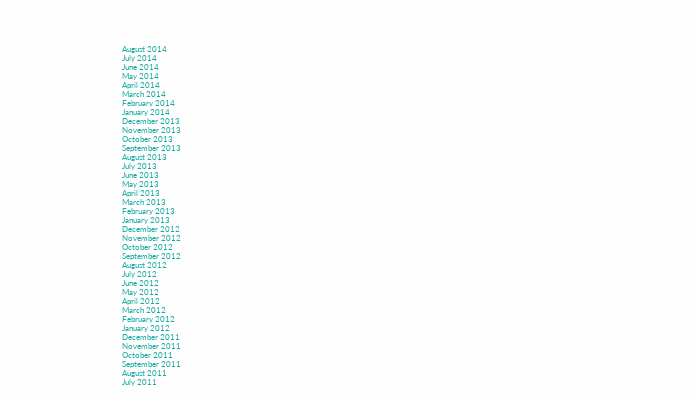August 2014
July 2014
June 2014
May 2014
April 2014
March 2014
February 2014
January 2014
December 2013
November 2013
October 2013
September 2013
August 2013
July 2013
June 2013
May 2013
April 2013
March 2013
February 2013
January 2013
December 2012
November 2012
October 2012
September 2012
August 2012
July 2012
June 2012
May 2012
April 2012
March 2012
February 2012
January 2012
December 2011
November 2011
October 2011
September 2011
August 2011
July 2011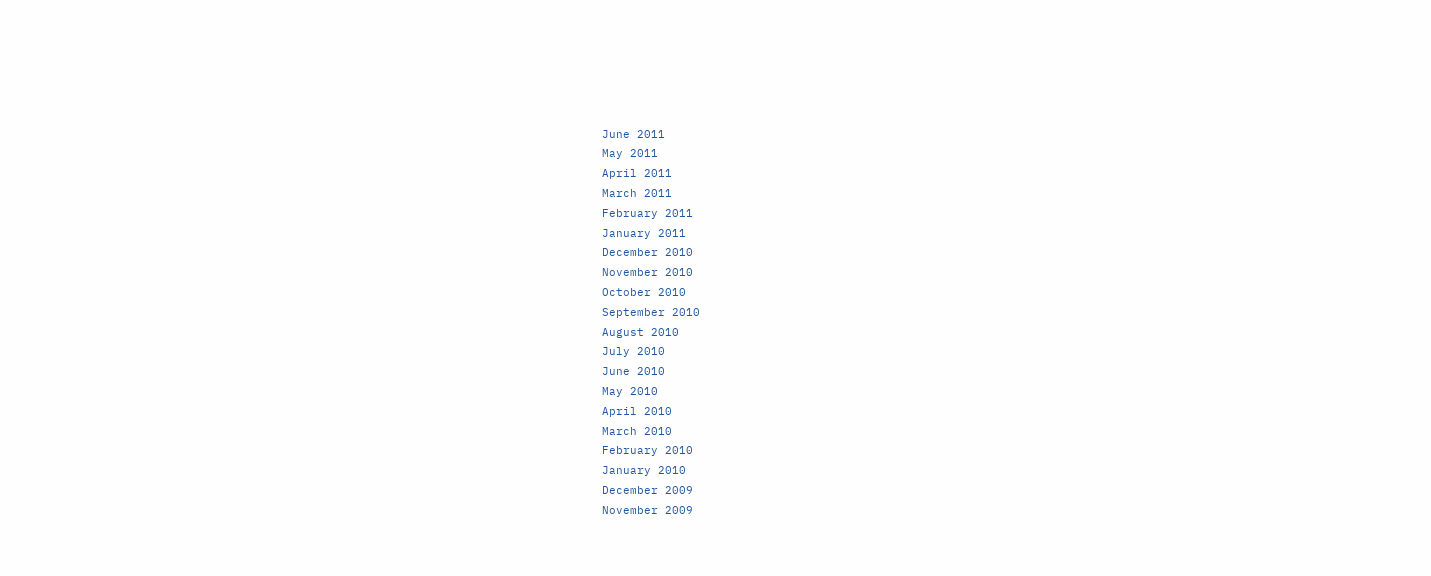June 2011
May 2011
April 2011
March 2011
February 2011
January 2011
December 2010
November 2010
October 2010
September 2010
August 2010
July 2010
June 2010
May 2010
April 2010
March 2010
February 2010
January 2010
December 2009
November 2009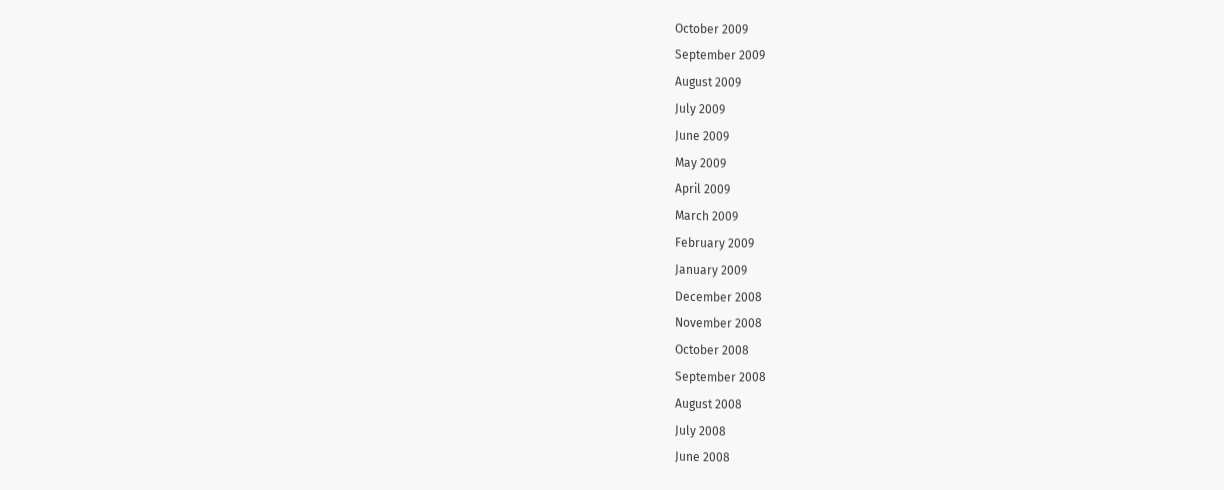October 2009
September 2009
August 2009
July 2009
June 2009
May 2009
April 2009
March 2009
February 2009
January 2009
December 2008
November 2008
October 2008
September 2008
August 2008
July 2008
June 2008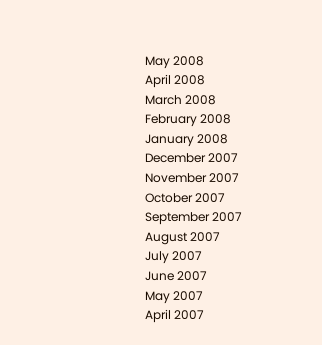May 2008
April 2008
March 2008
February 2008
January 2008
December 2007
November 2007
October 2007
September 2007
August 2007
July 2007
June 2007
May 2007
April 2007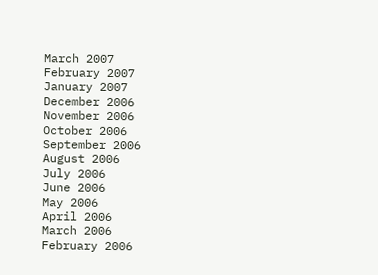March 2007
February 2007
January 2007
December 2006
November 2006
October 2006
September 2006
August 2006
July 2006
June 2006
May 2006
April 2006
March 2006
February 2006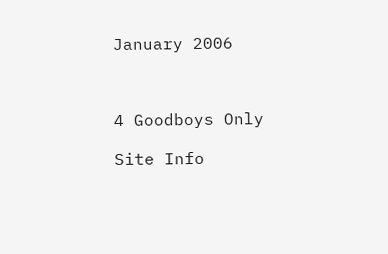January 2006



4 Goodboys Only

Site Info